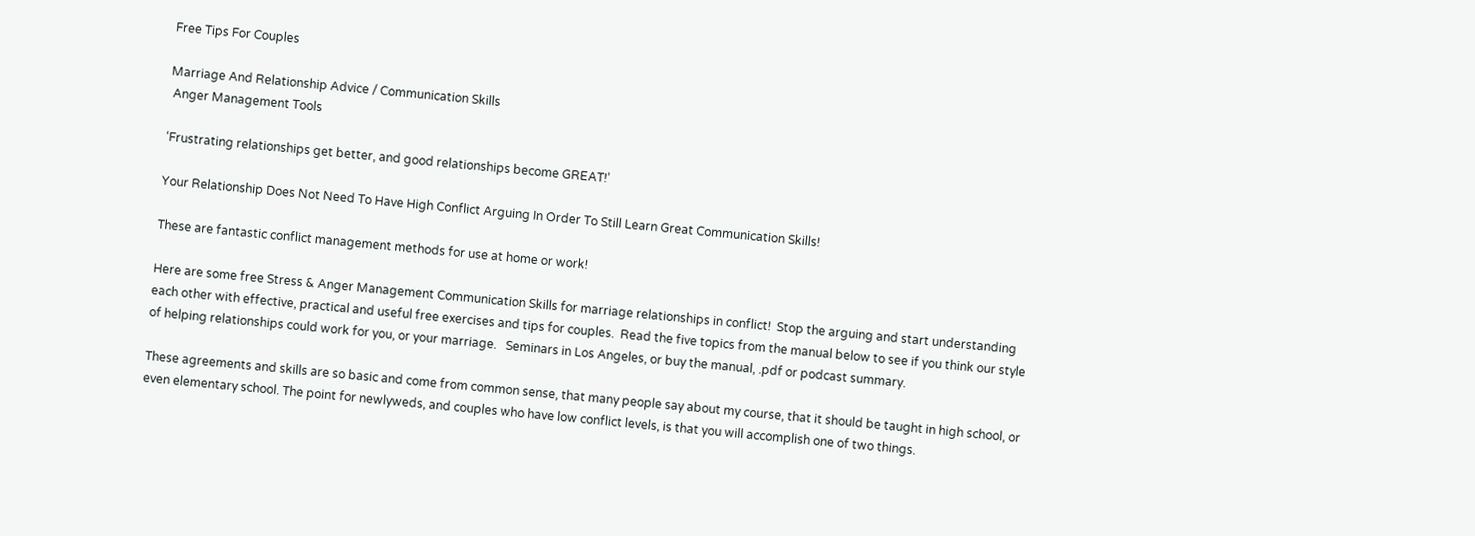Free Tips For Couples

Marriage And Relationship Advice / Communication Skills
 Anger Management Tools

‘Frustrating relationships get better, and good relationships become GREAT!’

Your Relationship Does Not Need To Have High Conflict Arguing In Order To Still Learn Great Communication Skills!

These are fantastic conflict management methods for use at home or work!

Here are some free Stress & Anger Management Communication Skills for marriage relationships in conflict!  Stop the arguing and start understanding each other with effective, practical and useful free exercises and tips for couples.  Read the five topics from the manual below to see if you think our style of helping relationships could work for you, or your marriage.   Seminars in Los Angeles, or buy the manual, .pdf or podcast summary.

These agreements and skills are so basic and come from common sense, that many people say about my course, that it should be taught in high school, or even elementary school. The point for newlyweds, and couples who have low conflict levels, is that you will accomplish one of two things.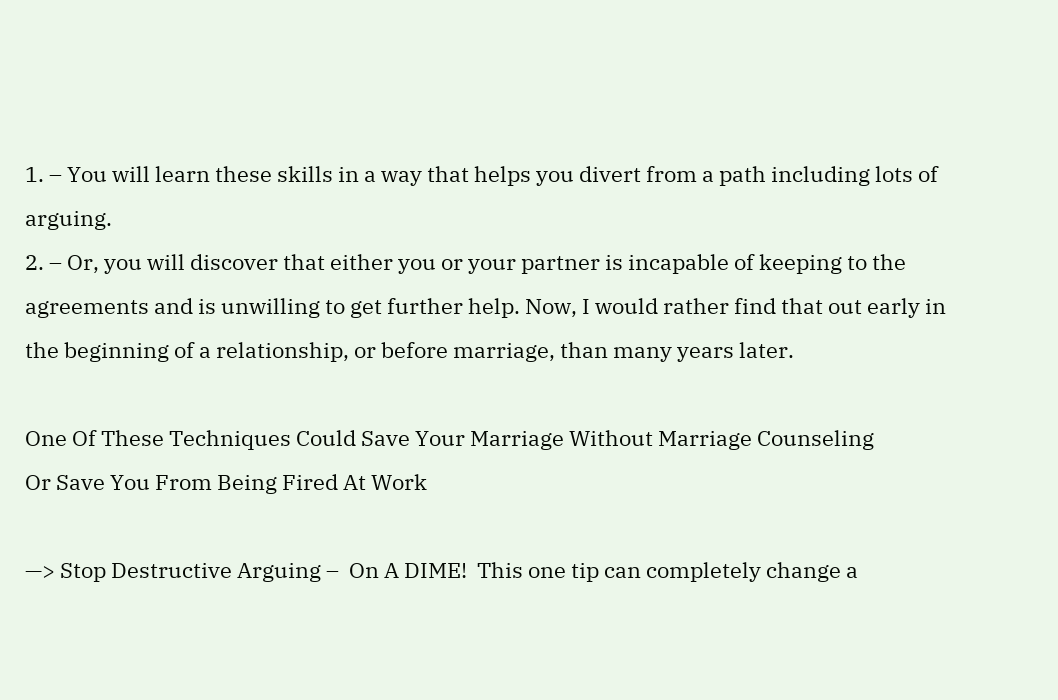1. – You will learn these skills in a way that helps you divert from a path including lots of arguing.
2. – Or, you will discover that either you or your partner is incapable of keeping to the agreements and is unwilling to get further help. Now, I would rather find that out early in the beginning of a relationship, or before marriage, than many years later.

One Of These Techniques Could Save Your Marriage Without Marriage Counseling
Or Save You From Being Fired At Work

—> Stop Destructive Arguing –  On A DIME!  This one tip can completely change a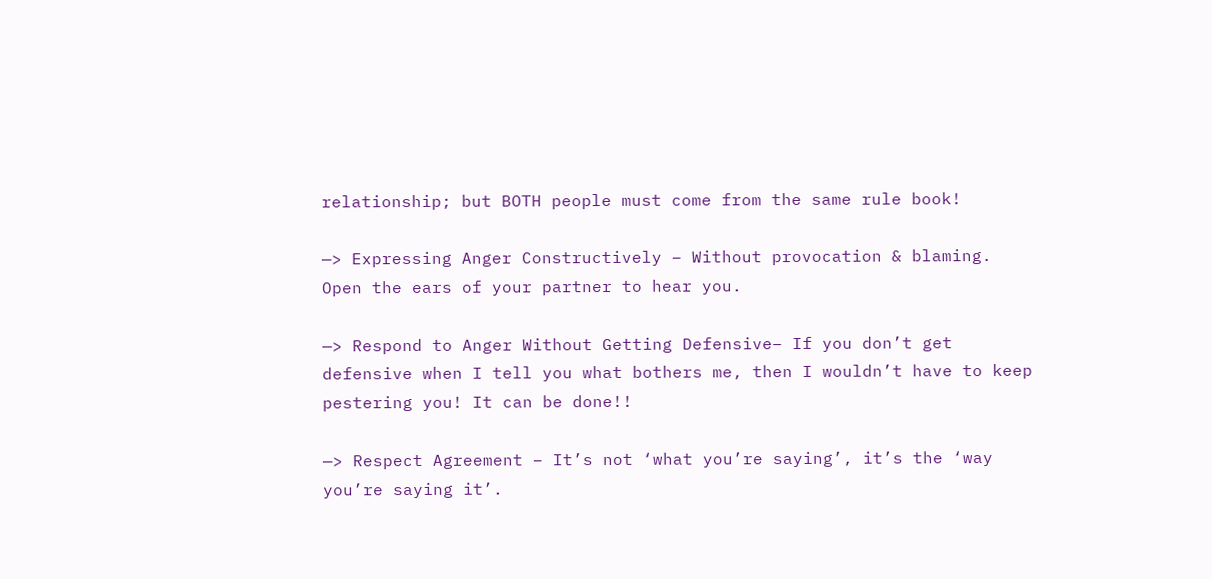relationship; but BOTH people must come from the same rule book!

—> Expressing Anger Constructively – Without provocation & blaming.  Open the ears of your partner to hear you.

—> Respond to Anger Without Getting Defensive– If you don’t get defensive when I tell you what bothers me, then I wouldn’t have to keep pestering you! It can be done!!

—> Respect Agreement – It’s not ‘what you’re saying’, it’s the ‘way you’re saying it’.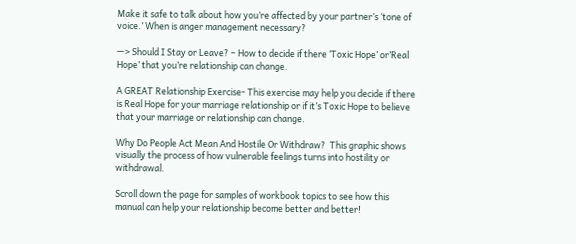Make it safe to talk about how you’re affected by your partner’s ‘tone of voice.’ When is anger management necessary?

—> Should I Stay or Leave? – How to decide if there ‘Toxic Hope’ or’Real Hope’ that you’re relationship can change.

A GREAT Relationship Exercise- This exercise may help you decide if there is Real Hope for your marriage relationship or if it’s Toxic Hope to believe that your marriage or relationship can change.

Why Do People Act Mean And Hostile Or Withdraw?  This graphic shows visually the process of how vulnerable feelings turns into hostility or withdrawal.

Scroll down the page for samples of workbook topics to see how this manual can help your relationship become better and better!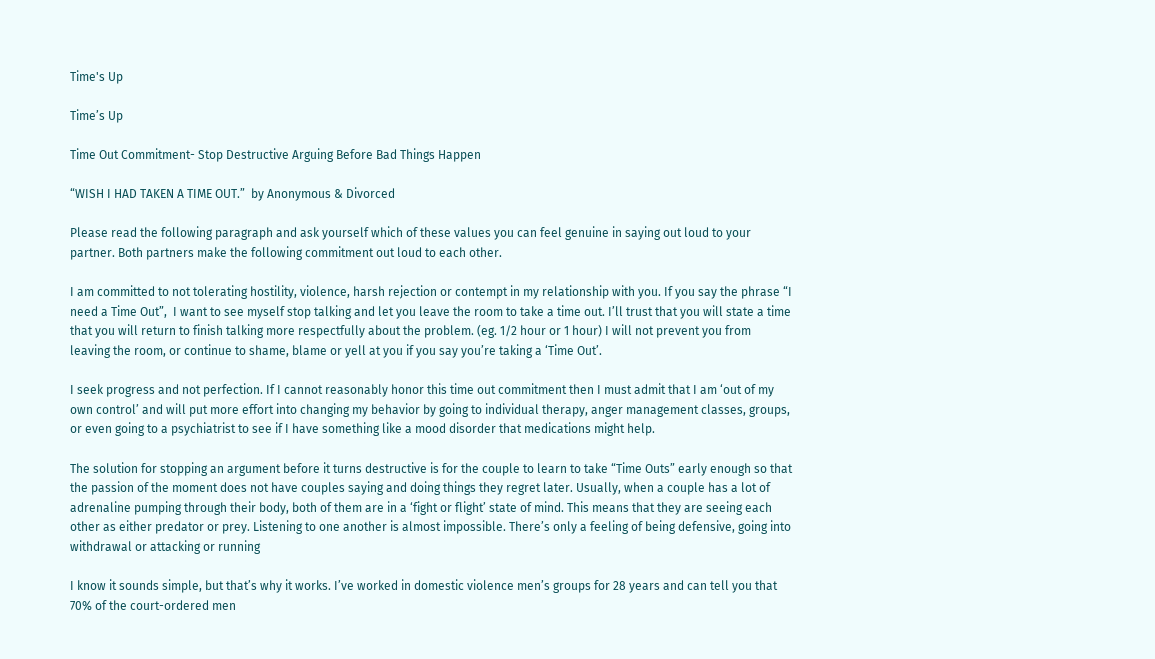Time's Up

Time’s Up

Time Out Commitment- Stop Destructive Arguing Before Bad Things Happen

“WISH I HAD TAKEN A TIME OUT.”  by Anonymous & Divorced

Please read the following paragraph and ask yourself which of these values you can feel genuine in saying out loud to your partner. Both partners make the following commitment out loud to each other.

I am committed to not tolerating hostility, violence, harsh rejection or contempt in my relationship with you. If you say the phrase “I need a Time Out”,  I want to see myself stop talking and let you leave the room to take a time out. I’ll trust that you will state a time that you will return to finish talking more respectfully about the problem. (eg. 1/2 hour or 1 hour) I will not prevent you from leaving the room, or continue to shame, blame or yell at you if you say you’re taking a ‘Time Out’.

I seek progress and not perfection. If I cannot reasonably honor this time out commitment then I must admit that I am ‘out of my own control’ and will put more effort into changing my behavior by going to individual therapy, anger management classes, groups, or even going to a psychiatrist to see if I have something like a mood disorder that medications might help.

The solution for stopping an argument before it turns destructive is for the couple to learn to take “Time Outs” early enough so that the passion of the moment does not have couples saying and doing things they regret later. Usually, when a couple has a lot of adrenaline pumping through their body, both of them are in a ‘fight or flight’ state of mind. This means that they are seeing each other as either predator or prey. Listening to one another is almost impossible. There’s only a feeling of being defensive, going into withdrawal or attacking or running

I know it sounds simple, but that’s why it works. I’ve worked in domestic violence men’s groups for 28 years and can tell you that 70% of the court-ordered men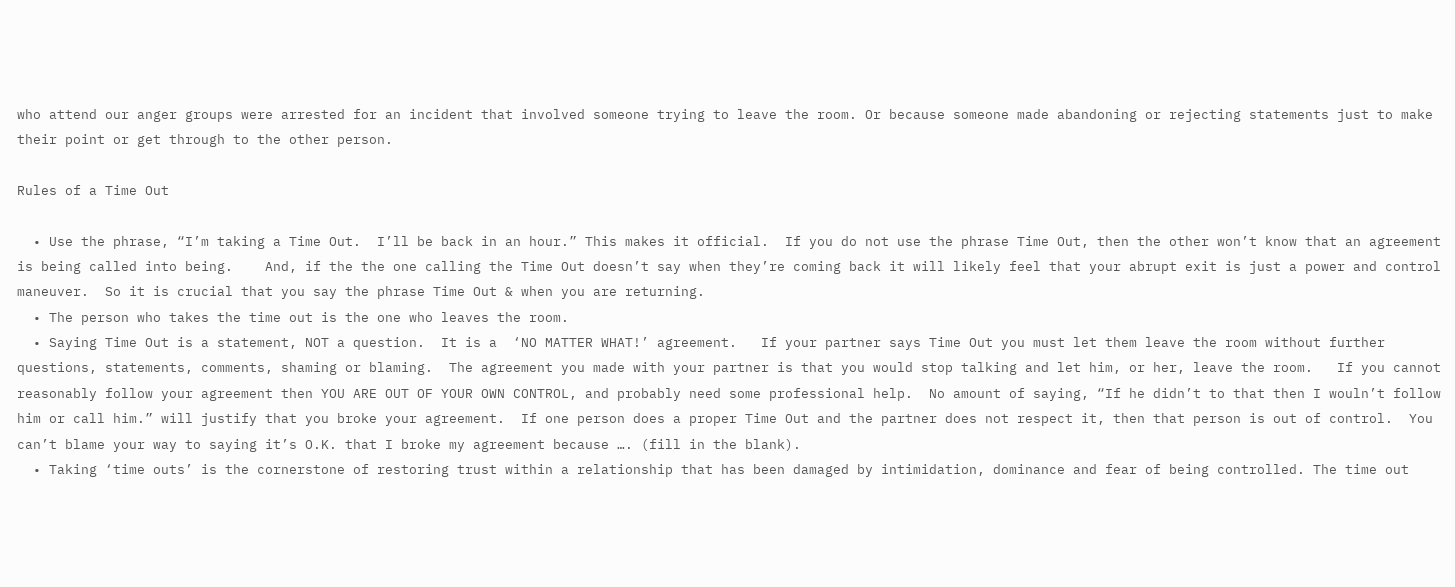who attend our anger groups were arrested for an incident that involved someone trying to leave the room. Or because someone made abandoning or rejecting statements just to make their point or get through to the other person.

Rules of a Time Out

  • Use the phrase, “I’m taking a Time Out.  I’ll be back in an hour.” This makes it official.  If you do not use the phrase Time Out, then the other won’t know that an agreement is being called into being.    And, if the the one calling the Time Out doesn’t say when they’re coming back it will likely feel that your abrupt exit is just a power and control maneuver.  So it is crucial that you say the phrase Time Out & when you are returning.
  • The person who takes the time out is the one who leaves the room.
  • Saying Time Out is a statement, NOT a question.  It is a  ‘NO MATTER WHAT!’ agreement.   If your partner says Time Out you must let them leave the room without further questions, statements, comments, shaming or blaming.  The agreement you made with your partner is that you would stop talking and let him, or her, leave the room.   If you cannot reasonably follow your agreement then YOU ARE OUT OF YOUR OWN CONTROL, and probably need some professional help.  No amount of saying, “If he didn’t to that then I wouln’t follow him or call him.” will justify that you broke your agreement.  If one person does a proper Time Out and the partner does not respect it, then that person is out of control.  You can’t blame your way to saying it’s O.K. that I broke my agreement because …. (fill in the blank).
  • Taking ‘time outs’ is the cornerstone of restoring trust within a relationship that has been damaged by intimidation, dominance and fear of being controlled. The time out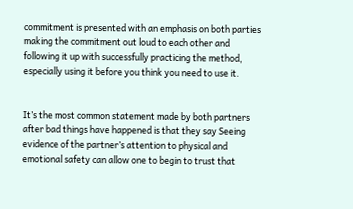commitment is presented with an emphasis on both parties making the commitment out loud to each other and following it up with successfully practicing the method, especially using it before you think you need to use it.


It’s the most common statement made by both partners after bad things have happened is that they say Seeing evidence of the partner’s attention to physical and emotional safety can allow one to begin to trust that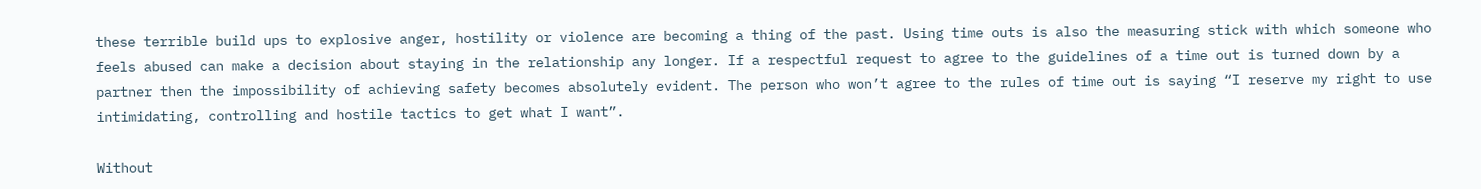these terrible build ups to explosive anger, hostility or violence are becoming a thing of the past. Using time outs is also the measuring stick with which someone who feels abused can make a decision about staying in the relationship any longer. If a respectful request to agree to the guidelines of a time out is turned down by a partner then the impossibility of achieving safety becomes absolutely evident. The person who won’t agree to the rules of time out is saying “I reserve my right to use intimidating, controlling and hostile tactics to get what I want”.

Without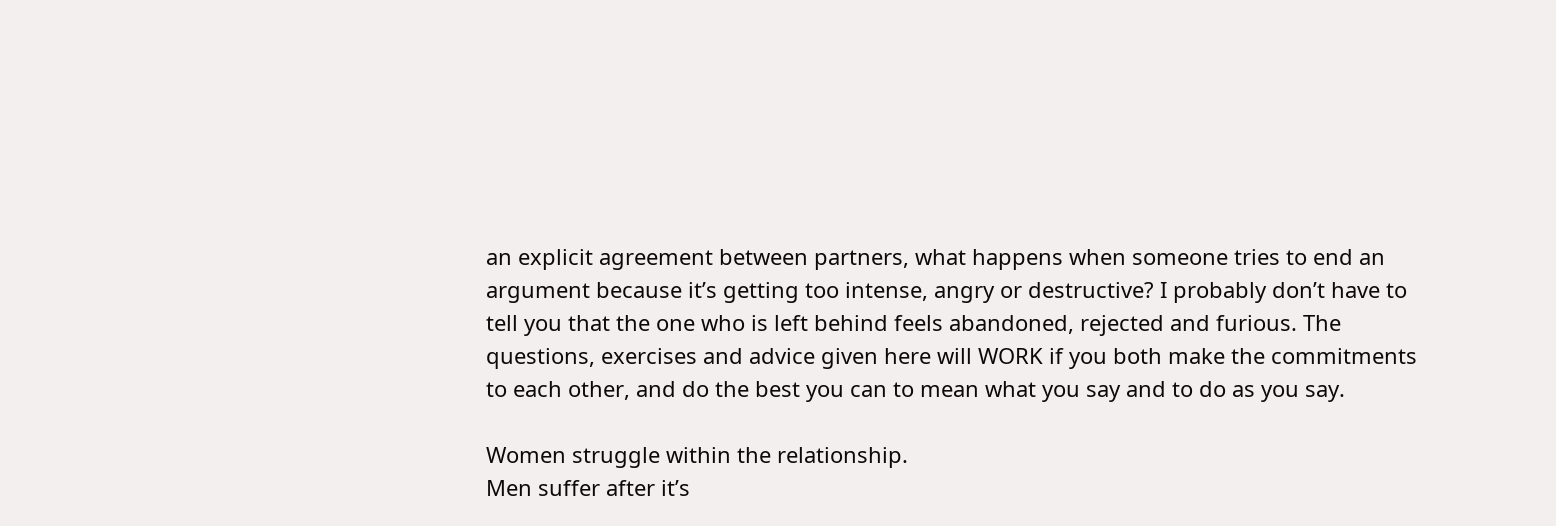an explicit agreement between partners, what happens when someone tries to end an argument because it’s getting too intense, angry or destructive? I probably don’t have to tell you that the one who is left behind feels abandoned, rejected and furious. The questions, exercises and advice given here will WORK if you both make the commitments to each other, and do the best you can to mean what you say and to do as you say.

Women struggle within the relationship.
Men suffer after it’s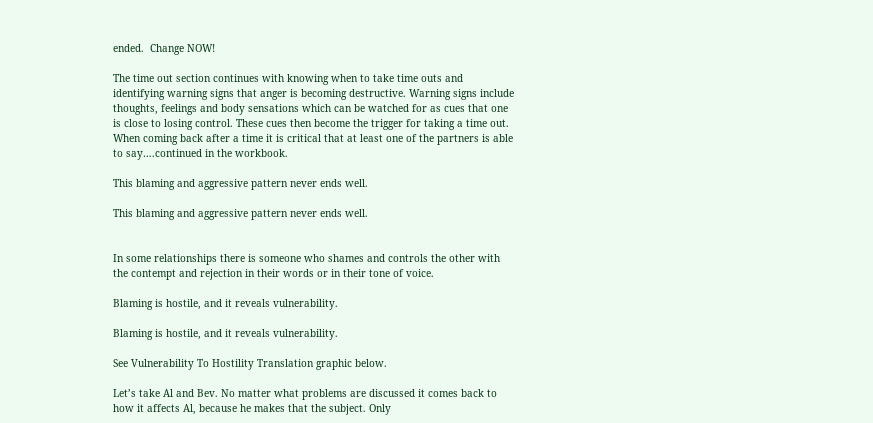ended.  Change NOW!

The time out section continues with knowing when to take time outs and identifying warning signs that anger is becoming destructive. Warning signs include thoughts, feelings and body sensations which can be watched for as cues that one is close to losing control. These cues then become the trigger for taking a time out. When coming back after a time it is critical that at least one of the partners is able to say….continued in the workbook.

This blaming and aggressive pattern never ends well.

This blaming and aggressive pattern never ends well.


In some relationships there is someone who shames and controls the other with the contempt and rejection in their words or in their tone of voice.

Blaming is hostile, and it reveals vulnerability.

Blaming is hostile, and it reveals vulnerability.

See Vulnerability To Hostility Translation graphic below.

Let’s take Al and Bev. No matter what problems are discussed it comes back to how it affects Al, because he makes that the subject. Only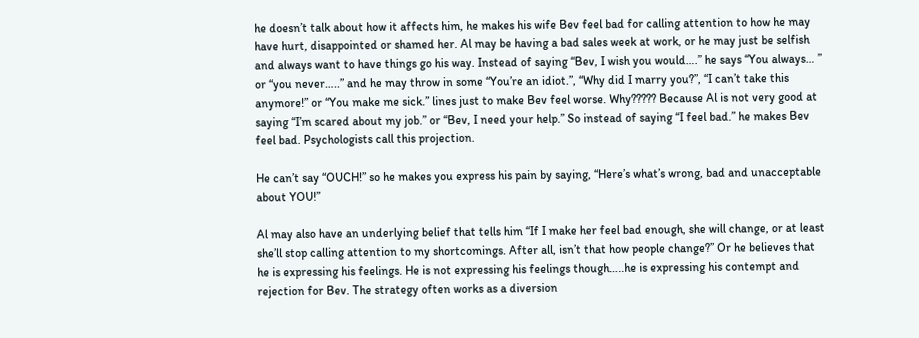he doesn’t talk about how it affects him, he makes his wife Bev feel bad for calling attention to how he may have hurt, disappointed or shamed her. Al may be having a bad sales week at work, or he may just be selfish and always want to have things go his way. Instead of saying “Bev, I wish you would….” he says “You always… ” or “you never…..” and he may throw in some “You’re an idiot.”, “Why did I marry you?”, “I can’t take this anymore!” or “You make me sick.” lines just to make Bev feel worse. Why????? Because Al is not very good at saying “I’m scared about my job.” or “Bev, I need your help.” So instead of saying “I feel bad.” he makes Bev feel bad. Psychologists call this projection.

He can’t say “OUCH!” so he makes you express his pain by saying, “Here’s what’s wrong, bad and unacceptable about YOU!”

Al may also have an underlying belief that tells him “If I make her feel bad enough, she will change, or at least she’ll stop calling attention to my shortcomings. After all, isn’t that how people change?” Or he believes that he is expressing his feelings. He is not expressing his feelings though…..he is expressing his contempt and rejection for Bev. The strategy often works as a diversion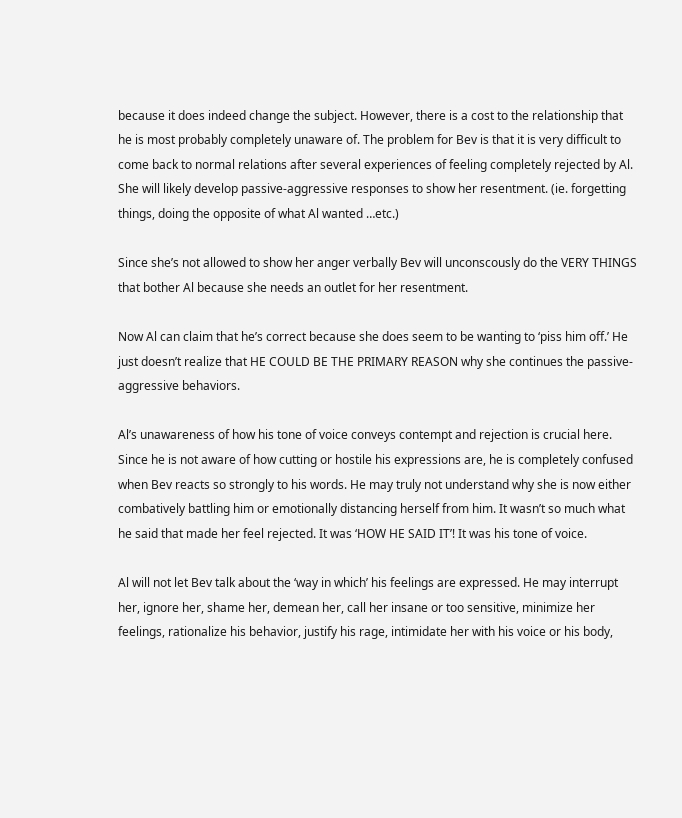because it does indeed change the subject. However, there is a cost to the relationship that he is most probably completely unaware of. The problem for Bev is that it is very difficult to come back to normal relations after several experiences of feeling completely rejected by Al. She will likely develop passive-aggressive responses to show her resentment. (ie. forgetting things, doing the opposite of what Al wanted …etc.)

Since she’s not allowed to show her anger verbally Bev will unconscously do the VERY THINGS that bother Al because she needs an outlet for her resentment.

Now Al can claim that he’s correct because she does seem to be wanting to ‘piss him off.’ He just doesn’t realize that HE COULD BE THE PRIMARY REASON why she continues the passive-aggressive behaviors.

Al’s unawareness of how his tone of voice conveys contempt and rejection is crucial here. Since he is not aware of how cutting or hostile his expressions are, he is completely confused when Bev reacts so strongly to his words. He may truly not understand why she is now either combatively battling him or emotionally distancing herself from him. It wasn’t so much what he said that made her feel rejected. It was ‘HOW HE SAID IT’! It was his tone of voice.

Al will not let Bev talk about the ‘way in which’ his feelings are expressed. He may interrupt her, ignore her, shame her, demean her, call her insane or too sensitive, minimize her feelings, rationalize his behavior, justify his rage, intimidate her with his voice or his body,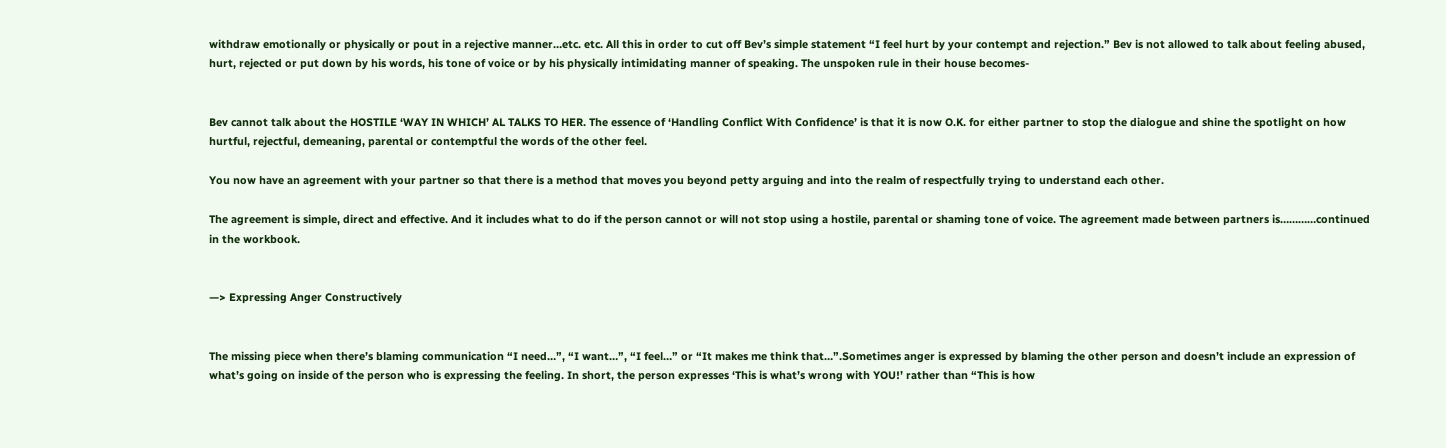withdraw emotionally or physically or pout in a rejective manner…etc. etc. All this in order to cut off Bev’s simple statement “I feel hurt by your contempt and rejection.” Bev is not allowed to talk about feeling abused, hurt, rejected or put down by his words, his tone of voice or by his physically intimidating manner of speaking. The unspoken rule in their house becomes-


Bev cannot talk about the HOSTILE ‘WAY IN WHICH’ AL TALKS TO HER. The essence of ‘Handling Conflict With Confidence’ is that it is now O.K. for either partner to stop the dialogue and shine the spotlight on how hurtful, rejectful, demeaning, parental or contemptful the words of the other feel.

You now have an agreement with your partner so that there is a method that moves you beyond petty arguing and into the realm of respectfully trying to understand each other.

The agreement is simple, direct and effective. And it includes what to do if the person cannot or will not stop using a hostile, parental or shaming tone of voice. The agreement made between partners is…………continued in the workbook.


—> Expressing Anger Constructively


The missing piece when there’s blaming communication “I need…”, “I want…”, “I feel…” or “It makes me think that…”.Sometimes anger is expressed by blaming the other person and doesn’t include an expression of what’s going on inside of the person who is expressing the feeling. In short, the person expresses ‘This is what’s wrong with YOU!’ rather than “This is how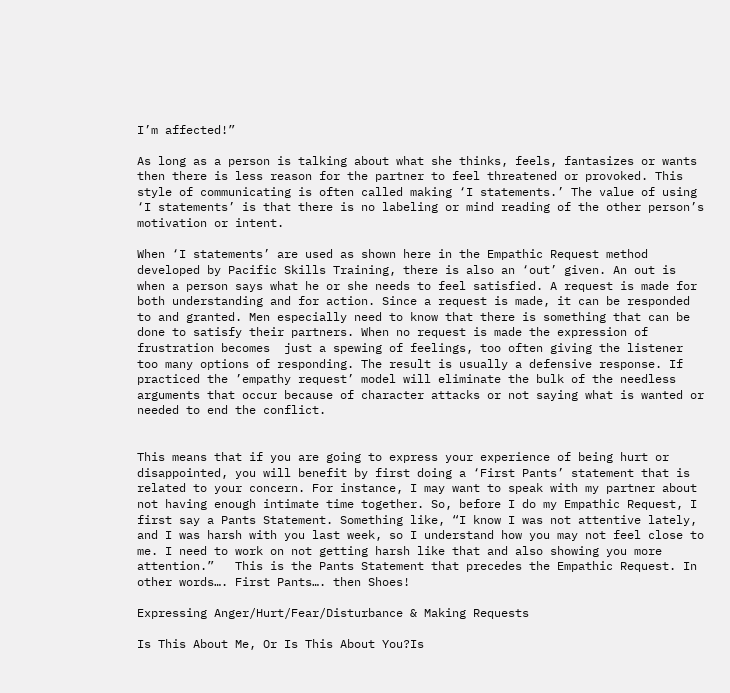I’m affected!”

As long as a person is talking about what she thinks, feels, fantasizes or wants then there is less reason for the partner to feel threatened or provoked. This style of communicating is often called making ‘I statements.’ The value of using ‘I statements’ is that there is no labeling or mind reading of the other person’s motivation or intent.

When ‘I statements’ are used as shown here in the Empathic Request method developed by Pacific Skills Training, there is also an ‘out’ given. An out is when a person says what he or she needs to feel satisfied. A request is made for both understanding and for action. Since a request is made, it can be responded to and granted. Men especially need to know that there is something that can be done to satisfy their partners. When no request is made the expression of frustration becomes  just a spewing of feelings, too often giving the listener too many options of responding. The result is usually a defensive response. If practiced the ’empathy request’ model will eliminate the bulk of the needless arguments that occur because of character attacks or not saying what is wanted or needed to end the conflict.


This means that if you are going to express your experience of being hurt or disappointed, you will benefit by first doing a ‘First Pants’ statement that is related to your concern. For instance, I may want to speak with my partner about not having enough intimate time together. So, before I do my Empathic Request, I first say a Pants Statement. Something like, “I know I was not attentive lately, and I was harsh with you last week, so I understand how you may not feel close to me. I need to work on not getting harsh like that and also showing you more attention.”   This is the Pants Statement that precedes the Empathic Request. In other words…. First Pants…. then Shoes!

Expressing Anger/Hurt/Fear/Disturbance & Making Requests

Is This About Me, Or Is This About You?Is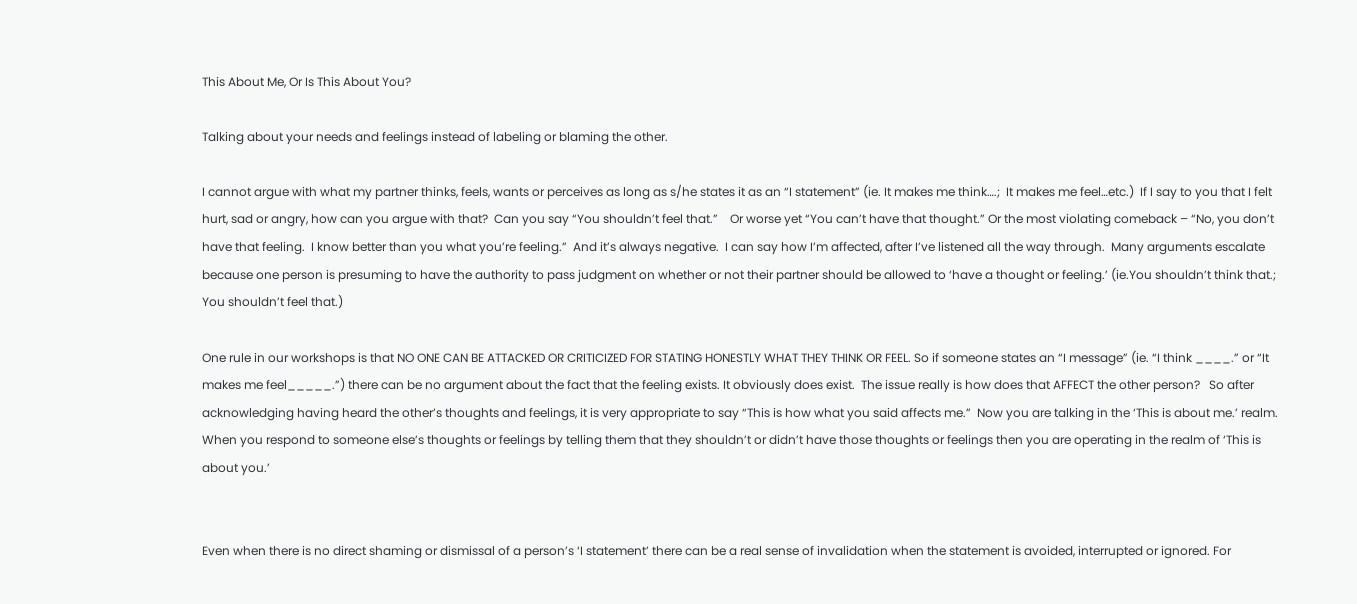This About Me, Or Is This About You?

Talking about your needs and feelings instead of labeling or blaming the other.

I cannot argue with what my partner thinks, feels, wants or perceives as long as s/he states it as an “I statement” (ie. It makes me think….;  It makes me feel…etc.)  If I say to you that I felt hurt, sad or angry, how can you argue with that?  Can you say “You shouldn’t feel that.”    Or worse yet “You can’t have that thought.” Or the most violating comeback – “No, you don’t have that feeling.  I know better than you what you’re feeling.”  And it’s always negative.  I can say how I’m affected, after I’ve listened all the way through.  Many arguments escalate because one person is presuming to have the authority to pass judgment on whether or not their partner should be allowed to ‘have a thought or feeling.’ (ie.You shouldn’t think that.; You shouldn’t feel that.)

One rule in our workshops is that NO ONE CAN BE ATTACKED OR CRITICIZED FOR STATING HONESTLY WHAT THEY THINK OR FEEL. So if someone states an “I message” (ie. “I think ____.” or “It makes me feel_____.”) there can be no argument about the fact that the feeling exists. It obviously does exist.  The issue really is how does that AFFECT the other person?   So after acknowledging having heard the other’s thoughts and feelings, it is very appropriate to say “This is how what you said affects me.”  Now you are talking in the ‘This is about me.’ realm. When you respond to someone else’s thoughts or feelings by telling them that they shouldn’t or didn’t have those thoughts or feelings then you are operating in the realm of ‘This is about you.’


Even when there is no direct shaming or dismissal of a person’s ‘I statement’ there can be a real sense of invalidation when the statement is avoided, interrupted or ignored. For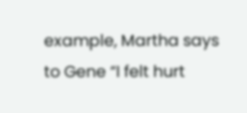example, Martha says to Gene “I felt hurt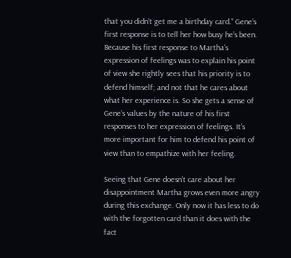that you didn’t get me a birthday card.” Gene’s first response is to tell her how busy he’s been. Because his first response to Martha’s expression of feelings was to explain his point of view she rightly sees that his priority is to defend himself; and not that he cares about what her experience is. So she gets a sense of Gene’s values by the nature of his first responses to her expression of feelings. It’s more important for him to defend his point of view than to empathize with her feeling.

Seeing that Gene doesn’t care about her disappointment Martha grows even more angry during this exchange. Only now it has less to do with the forgotten card than it does with the fact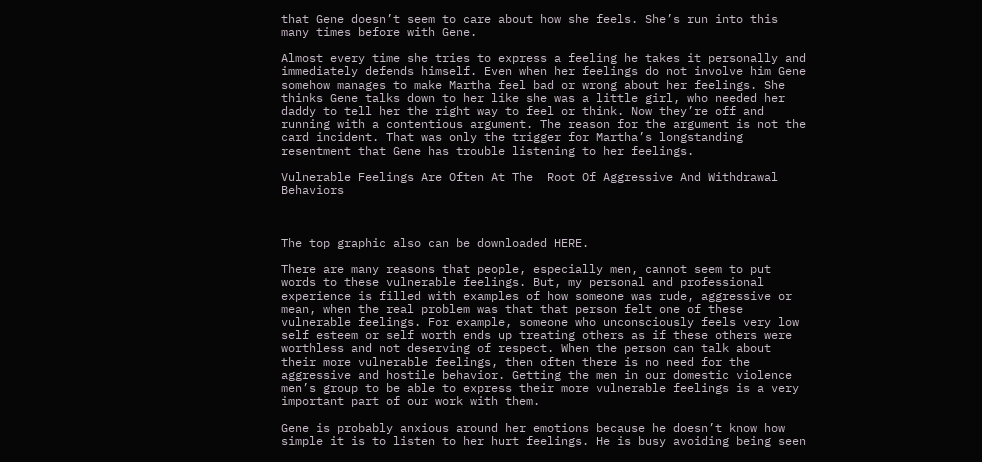that Gene doesn’t seem to care about how she feels. She’s run into this many times before with Gene.

Almost every time she tries to express a feeling he takes it personally and immediately defends himself. Even when her feelings do not involve him Gene somehow manages to make Martha feel bad or wrong about her feelings. She thinks Gene talks down to her like she was a little girl, who needed her daddy to tell her the right way to feel or think. Now they’re off and running with a contentious argument. The reason for the argument is not the card incident. That was only the trigger for Martha’s longstanding resentment that Gene has trouble listening to her feelings.

Vulnerable Feelings Are Often At The  Root Of Aggressive And Withdrawal Behaviors



The top graphic also can be downloaded HERE.

There are many reasons that people, especially men, cannot seem to put words to these vulnerable feelings. But, my personal and professional experience is filled with examples of how someone was rude, aggressive or mean, when the real problem was that that person felt one of these vulnerable feelings. For example, someone who unconsciously feels very low self esteem or self worth ends up treating others as if these others were worthless and not deserving of respect. When the person can talk about their more vulnerable feelings, then often there is no need for the aggressive and hostile behavior. Getting the men in our domestic violence men’s group to be able to express their more vulnerable feelings is a very important part of our work with them.

Gene is probably anxious around her emotions because he doesn’t know how simple it is to listen to her hurt feelings. He is busy avoiding being seen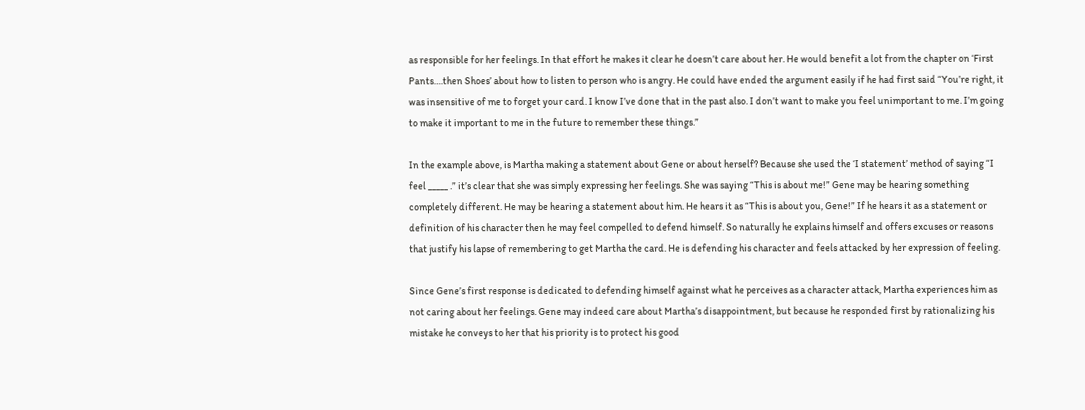as responsible for her feelings. In that effort he makes it clear he doesn’t care about her. He would benefit a lot from the chapter on ‘First Pants….then Shoes’ about how to listen to person who is angry. He could have ended the argument easily if he had first said “You’re right, it was insensitive of me to forget your card. I know I’ve done that in the past also. I don’t want to make you feel unimportant to me. I’m going to make it important to me in the future to remember these things.”

In the example above, is Martha making a statement about Gene or about herself? Because she used the ‘I statement’ method of saying “I feel _____ .” it’s clear that she was simply expressing her feelings. She was saying “This is about me!” Gene may be hearing something completely different. He may be hearing a statement about him. He hears it as “This is about you, Gene!” If he hears it as a statement or definition of his character then he may feel compelled to defend himself. So naturally he explains himself and offers excuses or reasons that justify his lapse of remembering to get Martha the card. He is defending his character and feels attacked by her expression of feeling.

Since Gene’s first response is dedicated to defending himself against what he perceives as a character attack, Martha experiences him as not caring about her feelings. Gene may indeed care about Martha’s disappointment, but because he responded first by rationalizing his mistake he conveys to her that his priority is to protect his good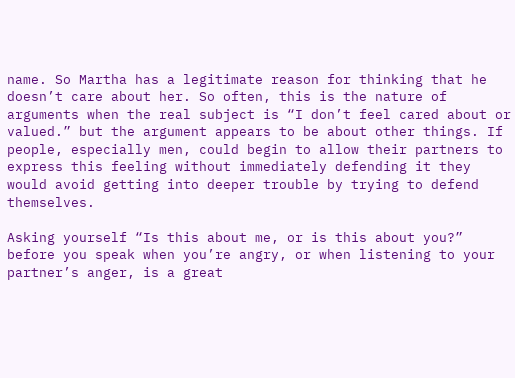name. So Martha has a legitimate reason for thinking that he doesn’t care about her. So often, this is the nature of arguments when the real subject is “I don’t feel cared about or valued.” but the argument appears to be about other things. If people, especially men, could begin to allow their partners to express this feeling without immediately defending it they would avoid getting into deeper trouble by trying to defend themselves.

Asking yourself “Is this about me, or is this about you?” before you speak when you’re angry, or when listening to your partner’s anger, is a great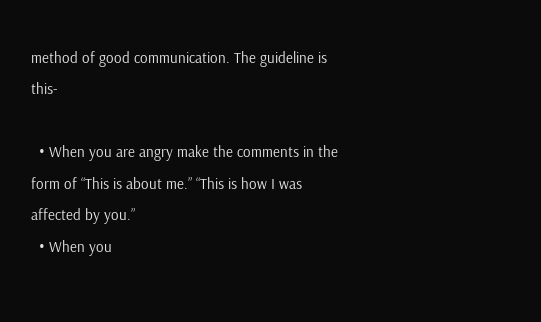method of good communication. The guideline is this-

  • When you are angry make the comments in the form of “This is about me.” “This is how I was affected by you.”
  • When you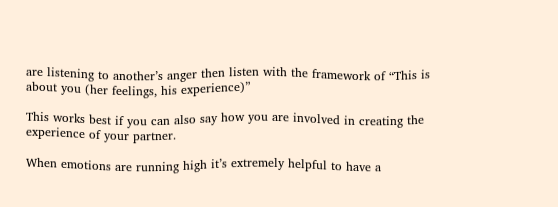are listening to another’s anger then listen with the framework of “This is about you (her feelings, his experience)”

This works best if you can also say how you are involved in creating the experience of your partner.

When emotions are running high it’s extremely helpful to have a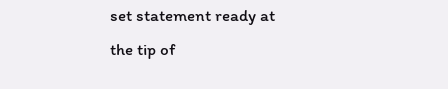set statement ready at the tip of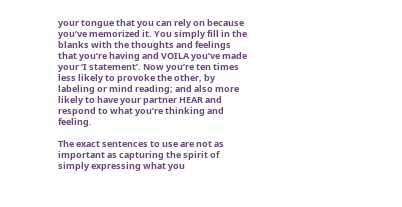your tongue that you can rely on because you’ve memorized it. You simply fill in the blanks with the thoughts and feelings that you’re having and VOILA you’ve made your ‘I statement’. Now you’re ten times less likely to provoke the other, by labeling or mind reading; and also more likely to have your partner HEAR and respond to what you’re thinking and feeling.

The exact sentences to use are not as important as capturing the spirit of simply expressing what you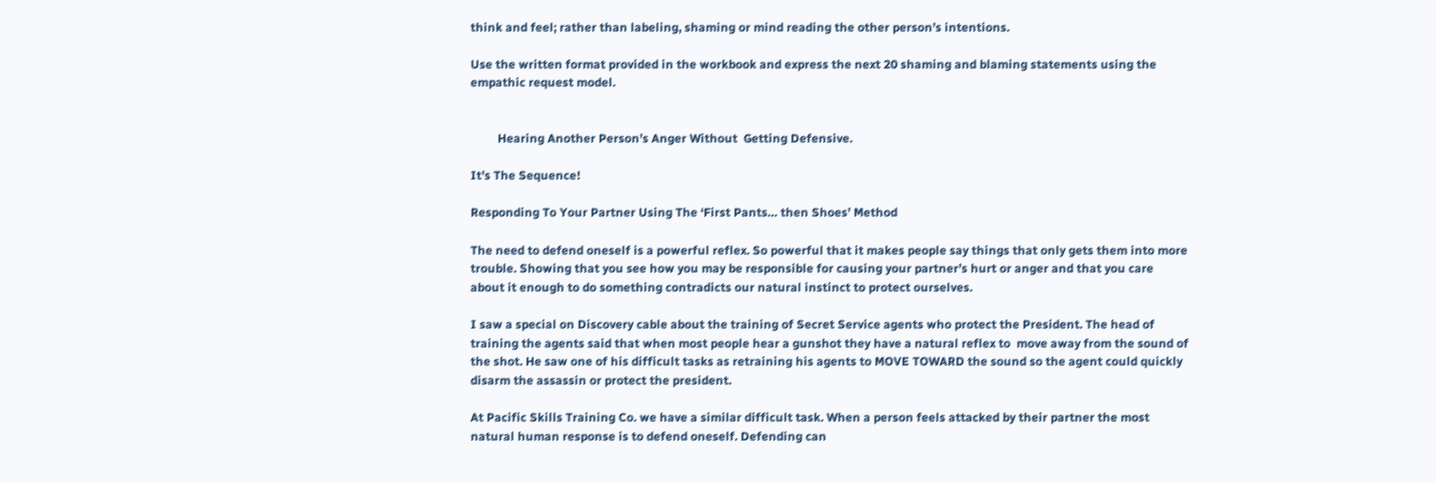think and feel; rather than labeling, shaming or mind reading the other person’s intentions.

Use the written format provided in the workbook and express the next 20 shaming and blaming statements using the empathic request model.


         Hearing Another Person’s Anger Without  Getting Defensive.

It’s The Sequence!

Responding To Your Partner Using The ‘First Pants… then Shoes’ Method

The need to defend oneself is a powerful reflex. So powerful that it makes people say things that only gets them into more trouble. Showing that you see how you may be responsible for causing your partner’s hurt or anger and that you care about it enough to do something contradicts our natural instinct to protect ourselves.

I saw a special on Discovery cable about the training of Secret Service agents who protect the President. The head of training the agents said that when most people hear a gunshot they have a natural reflex to  move away from the sound of the shot. He saw one of his difficult tasks as retraining his agents to MOVE TOWARD the sound so the agent could quickly disarm the assassin or protect the president.

At Pacific Skills Training Co. we have a similar difficult task. When a person feels attacked by their partner the most natural human response is to defend oneself. Defending can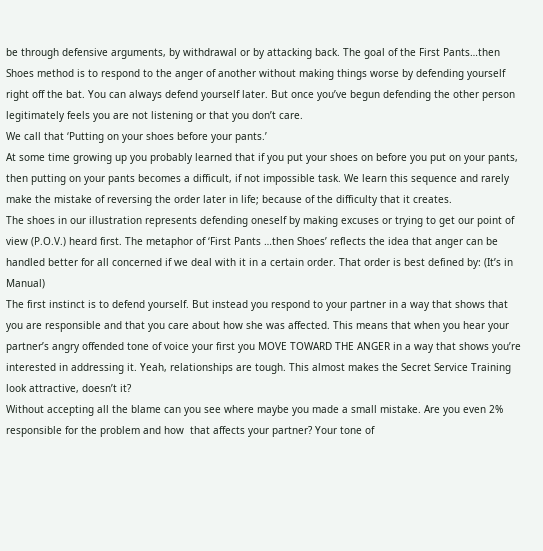be through defensive arguments, by withdrawal or by attacking back. The goal of the First Pants…then Shoes method is to respond to the anger of another without making things worse by defending yourself right off the bat. You can always defend yourself later. But once you’ve begun defending the other person legitimately feels you are not listening or that you don’t care.
We call that ‘Putting on your shoes before your pants.’
At some time growing up you probably learned that if you put your shoes on before you put on your pants, then putting on your pants becomes a difficult, if not impossible task. We learn this sequence and rarely make the mistake of reversing the order later in life; because of the difficulty that it creates.
The shoes in our illustration represents defending oneself by making excuses or trying to get our point of view (P.O.V.) heard first. The metaphor of ‘First Pants …then Shoes’ reflects the idea that anger can be handled better for all concerned if we deal with it in a certain order. That order is best defined by: (It’s in Manual)
The first instinct is to defend yourself. But instead you respond to your partner in a way that shows that you are responsible and that you care about how she was affected. This means that when you hear your partner’s angry offended tone of voice your first you MOVE TOWARD THE ANGER in a way that shows you’re interested in addressing it. Yeah, relationships are tough. This almost makes the Secret Service Training look attractive, doesn’t it?
Without accepting all the blame can you see where maybe you made a small mistake. Are you even 2% responsible for the problem and how  that affects your partner? Your tone of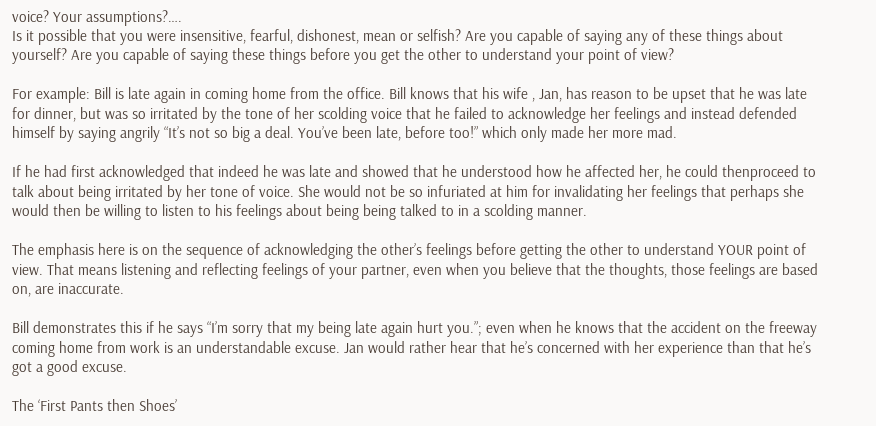voice? Your assumptions?….
Is it possible that you were insensitive, fearful, dishonest, mean or selfish? Are you capable of saying any of these things about yourself? Are you capable of saying these things before you get the other to understand your point of view?

For example: Bill is late again in coming home from the office. Bill knows that his wife , Jan, has reason to be upset that he was late for dinner, but was so irritated by the tone of her scolding voice that he failed to acknowledge her feelings and instead defended himself by saying angrily “It’s not so big a deal. You’ve been late, before too!” which only made her more mad.

If he had first acknowledged that indeed he was late and showed that he understood how he affected her, he could thenproceed to talk about being irritated by her tone of voice. She would not be so infuriated at him for invalidating her feelings that perhaps she would then be willing to listen to his feelings about being being talked to in a scolding manner.

The emphasis here is on the sequence of acknowledging the other’s feelings before getting the other to understand YOUR point of view. That means listening and reflecting feelings of your partner, even when you believe that the thoughts, those feelings are based on, are inaccurate.

Bill demonstrates this if he says “I’m sorry that my being late again hurt you.”; even when he knows that the accident on the freeway coming home from work is an understandable excuse. Jan would rather hear that he’s concerned with her experience than that he’s got a good excuse.

The ‘First Pants then Shoes’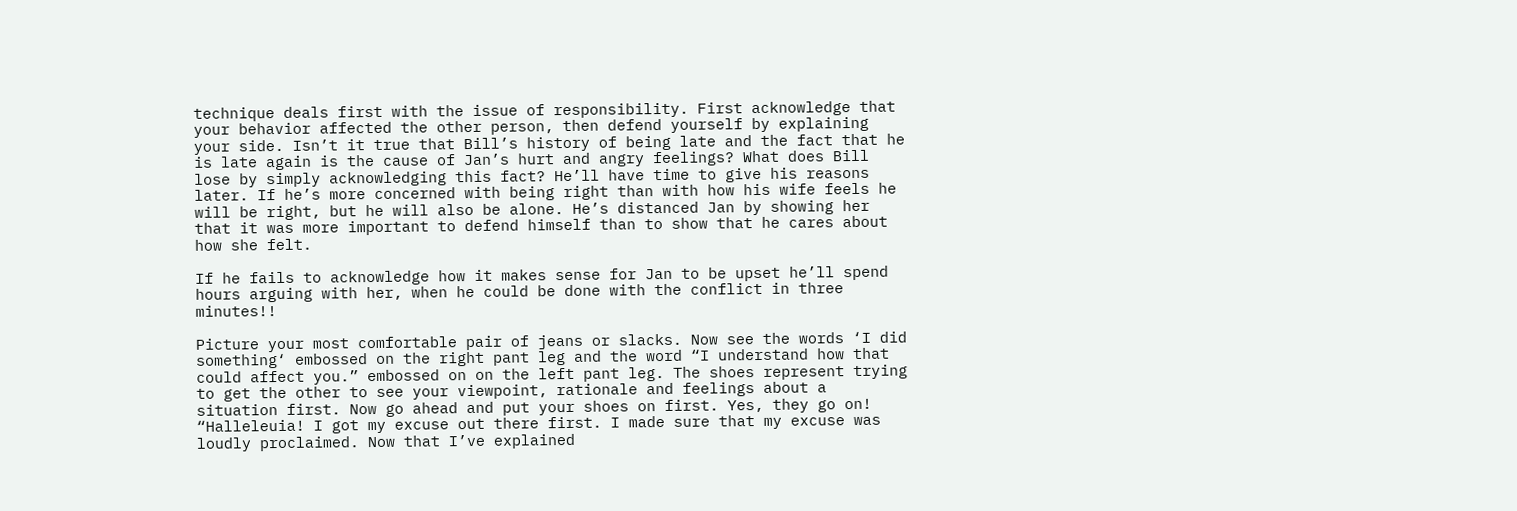technique deals first with the issue of responsibility. First acknowledge that your behavior affected the other person, then defend yourself by explaining your side. Isn’t it true that Bill’s history of being late and the fact that he is late again is the cause of Jan’s hurt and angry feelings? What does Bill lose by simply acknowledging this fact? He’ll have time to give his reasons later. If he’s more concerned with being right than with how his wife feels he will be right, but he will also be alone. He’s distanced Jan by showing her that it was more important to defend himself than to show that he cares about how she felt.

If he fails to acknowledge how it makes sense for Jan to be upset he’ll spend hours arguing with her, when he could be done with the conflict in three minutes!!

Picture your most comfortable pair of jeans or slacks. Now see the words ‘I did something‘ embossed on the right pant leg and the word “I understand how that could affect you.” embossed on on the left pant leg. The shoes represent trying to get the other to see your viewpoint, rationale and feelings about a situation first. Now go ahead and put your shoes on first. Yes, they go on! “Halleleuia! I got my excuse out there first. I made sure that my excuse was loudly proclaimed. Now that I’ve explained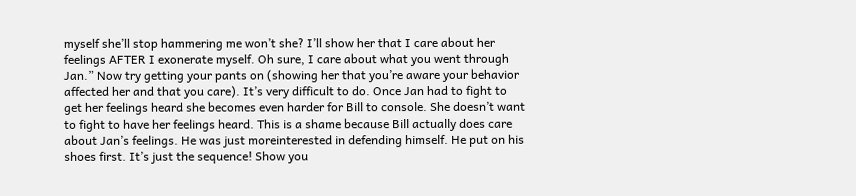myself she’ll stop hammering me won’t she? I’ll show her that I care about her feelings AFTER I exonerate myself. Oh sure, I care about what you went through Jan.” Now try getting your pants on (showing her that you’re aware your behavior affected her and that you care). It’s very difficult to do. Once Jan had to fight to get her feelings heard she becomes even harder for Bill to console. She doesn’t want to fight to have her feelings heard. This is a shame because Bill actually does care about Jan’s feelings. He was just moreinterested in defending himself. He put on his shoes first. It’s just the sequence! Show you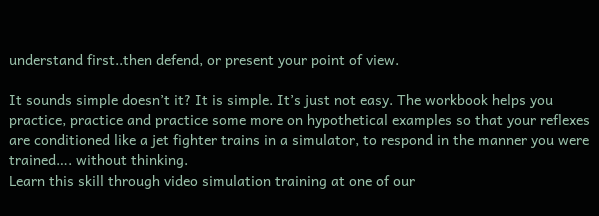understand first..then defend, or present your point of view.

It sounds simple doesn’t it? It is simple. It’s just not easy. The workbook helps you practice, practice and practice some more on hypothetical examples so that your reflexes are conditioned like a jet fighter trains in a simulator, to respond in the manner you were trained…. without thinking.
Learn this skill through video simulation training at one of our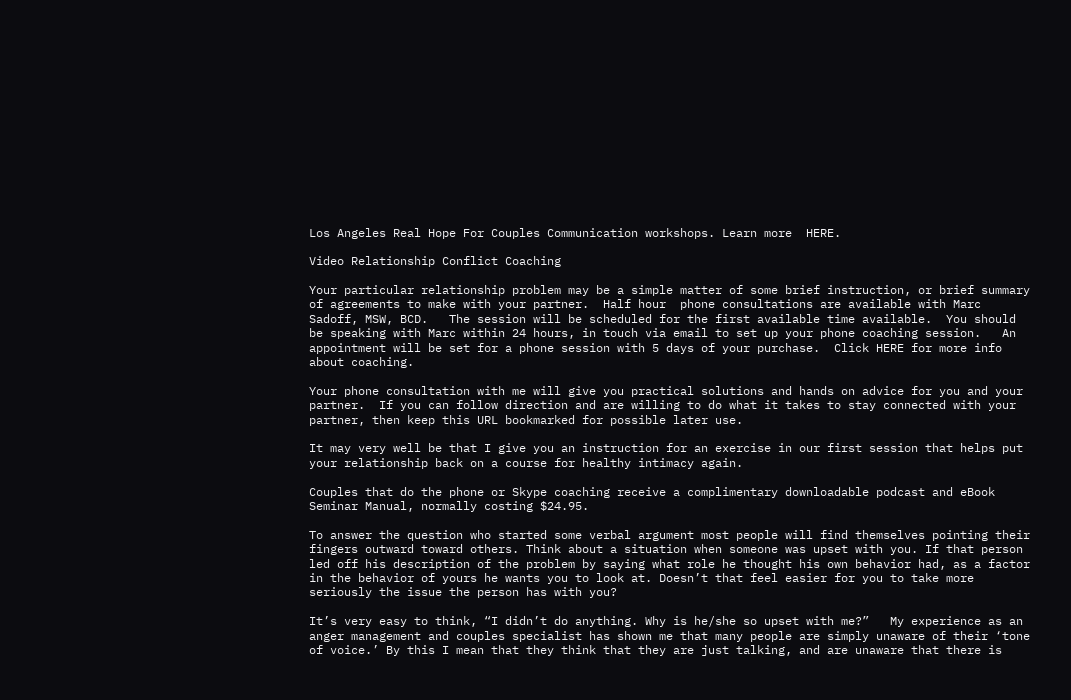Los Angeles Real Hope For Couples Communication workshops. Learn more  HERE.

Video Relationship Conflict Coaching

Your particular relationship problem may be a simple matter of some brief instruction, or brief summary of agreements to make with your partner.  Half hour  phone consultations are available with Marc Sadoff, MSW, BCD.   The session will be scheduled for the first available time available.  You should be speaking with Marc within 24 hours, in touch via email to set up your phone coaching session.   An appointment will be set for a phone session with 5 days of your purchase.  Click HERE for more info about coaching.

Your phone consultation with me will give you practical solutions and hands on advice for you and your partner.  If you can follow direction and are willing to do what it takes to stay connected with your partner, then keep this URL bookmarked for possible later use.

It may very well be that I give you an instruction for an exercise in our first session that helps put your relationship back on a course for healthy intimacy again.

Couples that do the phone or Skype coaching receive a complimentary downloadable podcast and eBook Seminar Manual, normally costing $24.95.

To answer the question who started some verbal argument most people will find themselves pointing their fingers outward toward others. Think about a situation when someone was upset with you. If that person led off his description of the problem by saying what role he thought his own behavior had, as a factor in the behavior of yours he wants you to look at. Doesn’t that feel easier for you to take more seriously the issue the person has with you?

It’s very easy to think, “I didn’t do anything. Why is he/she so upset with me?”   My experience as an anger management and couples specialist has shown me that many people are simply unaware of their ‘tone of voice.’ By this I mean that they think that they are just talking, and are unaware that there is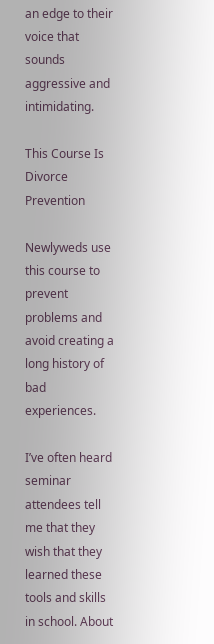an edge to their voice that sounds aggressive and intimidating.

This Course Is Divorce Prevention

Newlyweds use this course to prevent problems and avoid creating a long history of bad experiences.

I’ve often heard seminar attendees tell me that they wish that they learned these tools and skills in school. About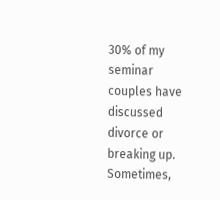30% of my seminar couples have discussed divorce or breaking up. Sometimes,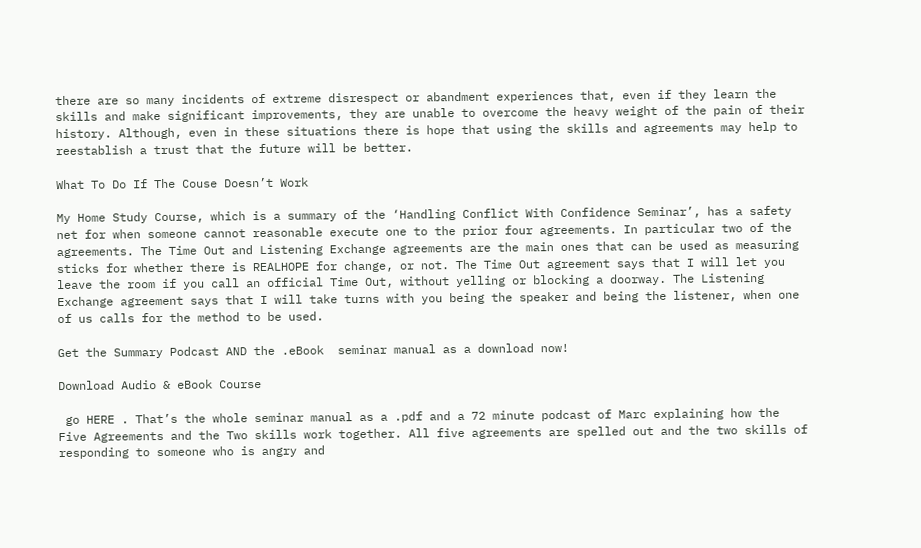there are so many incidents of extreme disrespect or abandment experiences that, even if they learn the skills and make significant improvements, they are unable to overcome the heavy weight of the pain of their history. Although, even in these situations there is hope that using the skills and agreements may help to reestablish a trust that the future will be better.

What To Do If The Couse Doesn’t Work

My Home Study Course, which is a summary of the ‘Handling Conflict With Confidence Seminar’, has a safety net for when someone cannot reasonable execute one to the prior four agreements. In particular two of the agreements. The Time Out and Listening Exchange agreements are the main ones that can be used as measuring sticks for whether there is REALHOPE for change, or not. The Time Out agreement says that I will let you leave the room if you call an official Time Out, without yelling or blocking a doorway. The Listening Exchange agreement says that I will take turns with you being the speaker and being the listener, when one of us calls for the method to be used.

Get the Summary Podcast AND the .eBook  seminar manual as a download now!

Download Audio & eBook Course

 go HERE . That’s the whole seminar manual as a .pdf and a 72 minute podcast of Marc explaining how the Five Agreements and the Two skills work together. All five agreements are spelled out and the two skills of responding to someone who is angry and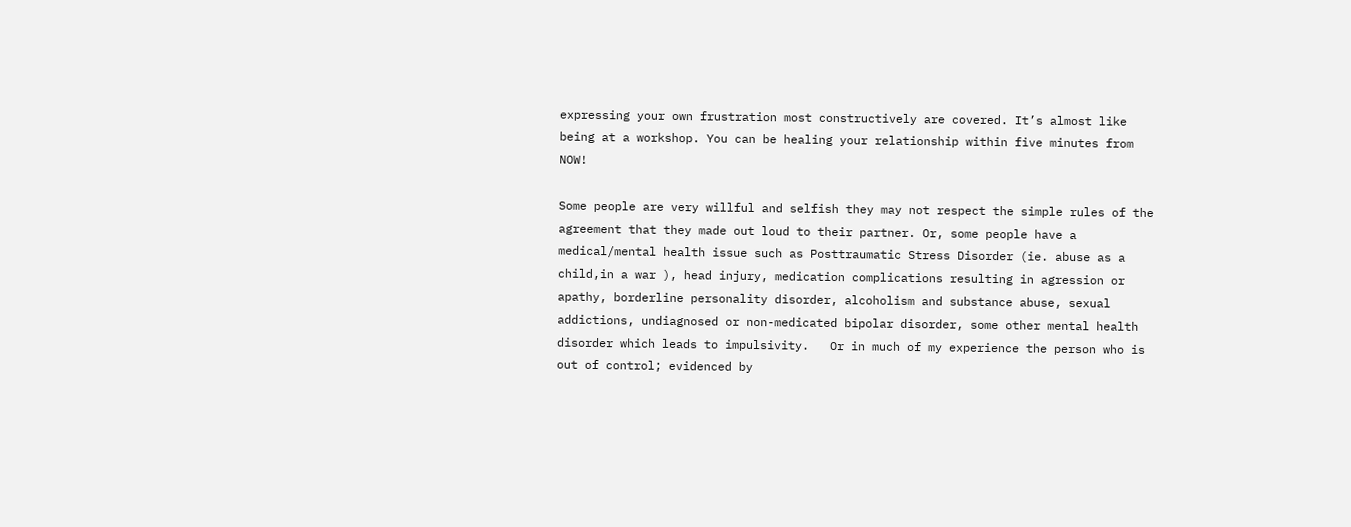expressing your own frustration most constructively are covered. It’s almost like being at a workshop. You can be healing your relationship within five minutes from NOW!

Some people are very willful and selfish they may not respect the simple rules of the agreement that they made out loud to their partner. Or, some people have a medical/mental health issue such as Posttraumatic Stress Disorder (ie. abuse as a child,in a war ), head injury, medication complications resulting in agression or apathy, borderline personality disorder, alcoholism and substance abuse, sexual addictions, undiagnosed or non-medicated bipolar disorder, some other mental health disorder which leads to impulsivity.   Or in much of my experience the person who is out of control; evidenced by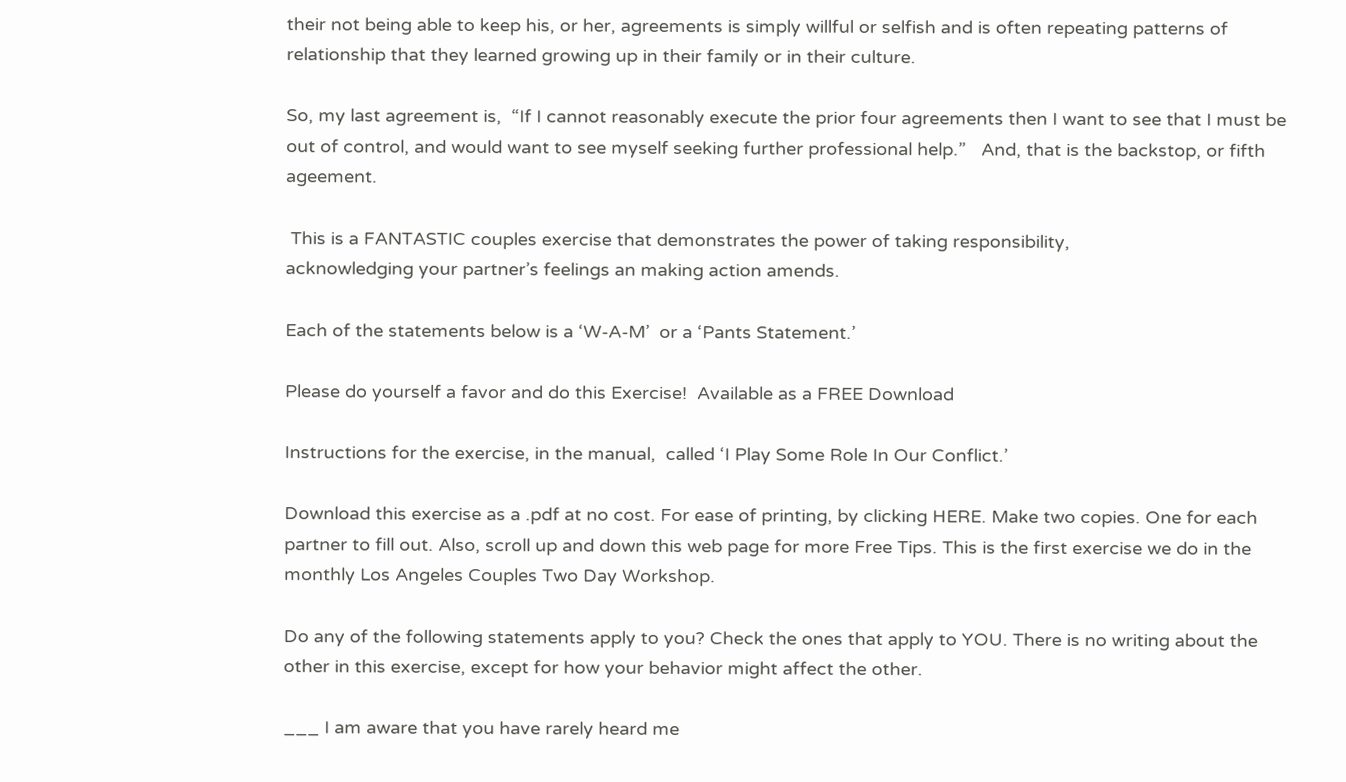their not being able to keep his, or her, agreements is simply willful or selfish and is often repeating patterns of relationship that they learned growing up in their family or in their culture.

So, my last agreement is,  “If I cannot reasonably execute the prior four agreements then I want to see that I must be out of control, and would want to see myself seeking further professional help.”   And, that is the backstop, or fifth ageement.

 This is a FANTASTIC couples exercise that demonstrates the power of taking responsibility,
acknowledging your partner’s feelings an making action amends.

Each of the statements below is a ‘W-A-M’  or a ‘Pants Statement.’

Please do yourself a favor and do this Exercise!  Available as a FREE Download

Instructions for the exercise, in the manual,  called ‘I Play Some Role In Our Conflict.’

Download this exercise as a .pdf at no cost. For ease of printing, by clicking HERE. Make two copies. One for each partner to fill out. Also, scroll up and down this web page for more Free Tips. This is the first exercise we do in the monthly Los Angeles Couples Two Day Workshop.

Do any of the following statements apply to you? Check the ones that apply to YOU. There is no writing about the other in this exercise, except for how your behavior might affect the other.

___ I am aware that you have rarely heard me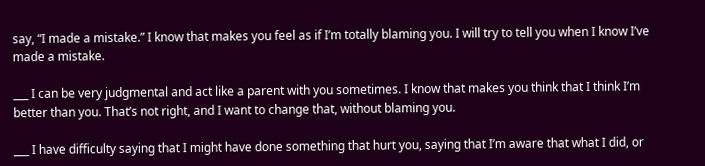say, “I made a mistake.” I know that makes you feel as if I’m totally blaming you. I will try to tell you when I know I’ve made a mistake.

___ I can be very judgmental and act like a parent with you sometimes. I know that makes you think that I think I’m better than you. That’s not right, and I want to change that, without blaming you.

___ I have difficulty saying that I might have done something that hurt you, saying that I’m aware that what I did, or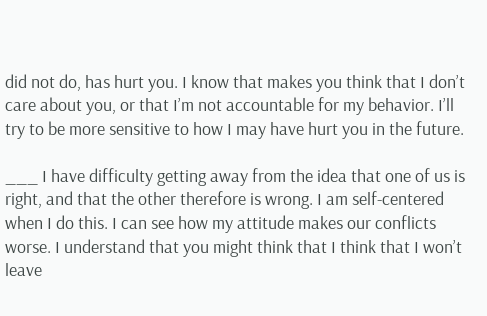did not do, has hurt you. I know that makes you think that I don’t care about you, or that I’m not accountable for my behavior. I’ll try to be more sensitive to how I may have hurt you in the future.

___ I have difficulty getting away from the idea that one of us is right, and that the other therefore is wrong. I am self-centered when I do this. I can see how my attitude makes our conflicts worse. I understand that you might think that I think that I won’t leave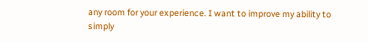any room for your experience. I want to improve my ability to simply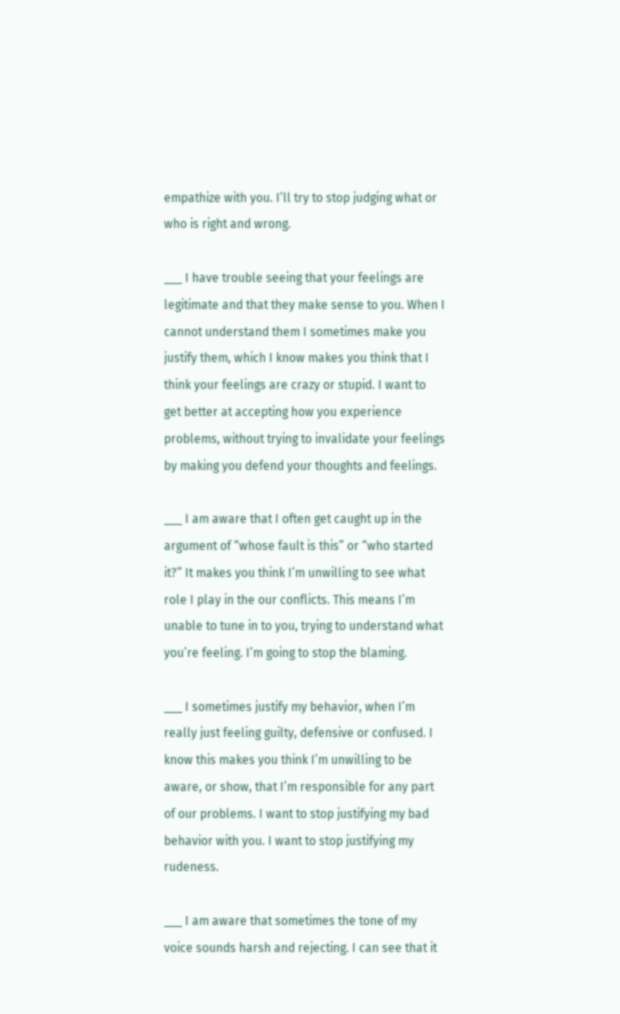empathize with you. I’ll try to stop judging what or who is right and wrong.

___ I have trouble seeing that your feelings are legitimate and that they make sense to you. When I cannot understand them I sometimes make you justify them, which I know makes you think that I think your feelings are crazy or stupid. I want to get better at accepting how you experience problems, without trying to invalidate your feelings by making you defend your thoughts and feelings.

___ I am aware that I often get caught up in the argument of “whose fault is this” or “who started it?” It makes you think I’m unwilling to see what role I play in the our conflicts. This means I’m unable to tune in to you, trying to understand what you’re feeling. I’m going to stop the blaming.

___ I sometimes justify my behavior, when I’m really just feeling guilty, defensive or confused. I know this makes you think I’m unwilling to be aware, or show, that I’m responsible for any part of our problems. I want to stop justifying my bad behavior with you. I want to stop justifying my rudeness.

___ I am aware that sometimes the tone of my voice sounds harsh and rejecting. I can see that it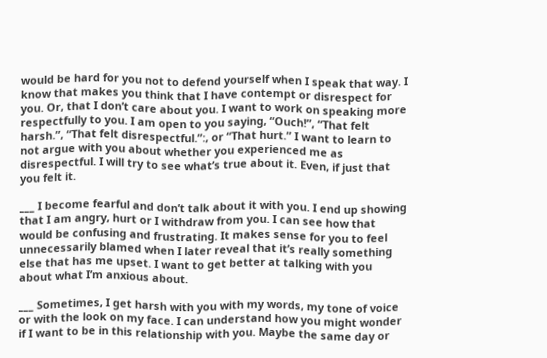would be hard for you not to defend yourself when I speak that way. I know that makes you think that I have contempt or disrespect for you. Or, that I don’t care about you. I want to work on speaking more respectfully to you. I am open to you saying, “Ouch!”, “That felt harsh.”, “That felt disrespectful.”:, or “That hurt.” I want to learn to not argue with you about whether you experienced me as disrespectful. I will try to see what’s true about it. Even, if just that you felt it.

___ I become fearful and don’t talk about it with you. I end up showing that I am angry, hurt or I withdraw from you. I can see how that would be confusing and frustrating. It makes sense for you to feel unnecessarily blamed when I later reveal that it’s really something else that has me upset. I want to get better at talking with you about what I’m anxious about.

___ Sometimes, I get harsh with you with my words, my tone of voice or with the look on my face. I can understand how you might wonder if I want to be in this relationship with you. Maybe the same day or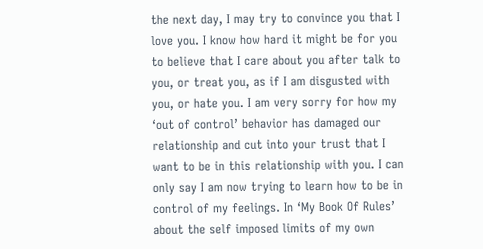the next day, I may try to convince you that I love you. I know how hard it might be for you to believe that I care about you after talk to you, or treat you, as if I am disgusted with you, or hate you. I am very sorry for how my ‘out of control’ behavior has damaged our relationship and cut into your trust that I want to be in this relationship with you. I can only say I am now trying to learn how to be in control of my feelings. In ‘My Book Of Rules’ about the self imposed limits of my own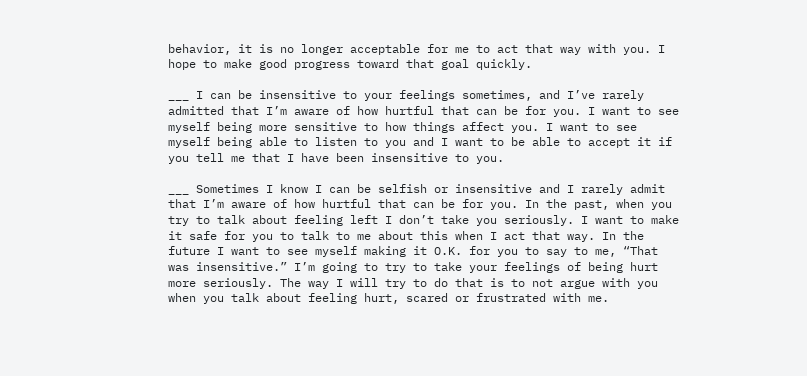behavior, it is no longer acceptable for me to act that way with you. I hope to make good progress toward that goal quickly.

___ I can be insensitive to your feelings sometimes, and I’ve rarely admitted that I’m aware of how hurtful that can be for you. I want to see myself being more sensitive to how things affect you. I want to see myself being able to listen to you and I want to be able to accept it if you tell me that I have been insensitive to you.

___ Sometimes I know I can be selfish or insensitive and I rarely admit that I’m aware of how hurtful that can be for you. In the past, when you try to talk about feeling left I don’t take you seriously. I want to make it safe for you to talk to me about this when I act that way. In the future I want to see myself making it O.K. for you to say to me, “That was insensitive.” I’m going to try to take your feelings of being hurt more seriously. The way I will try to do that is to not argue with you when you talk about feeling hurt, scared or frustrated with me.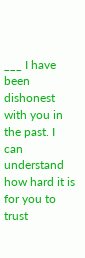___ I have been dishonest with you in the past. I can understand how hard it is for you to trust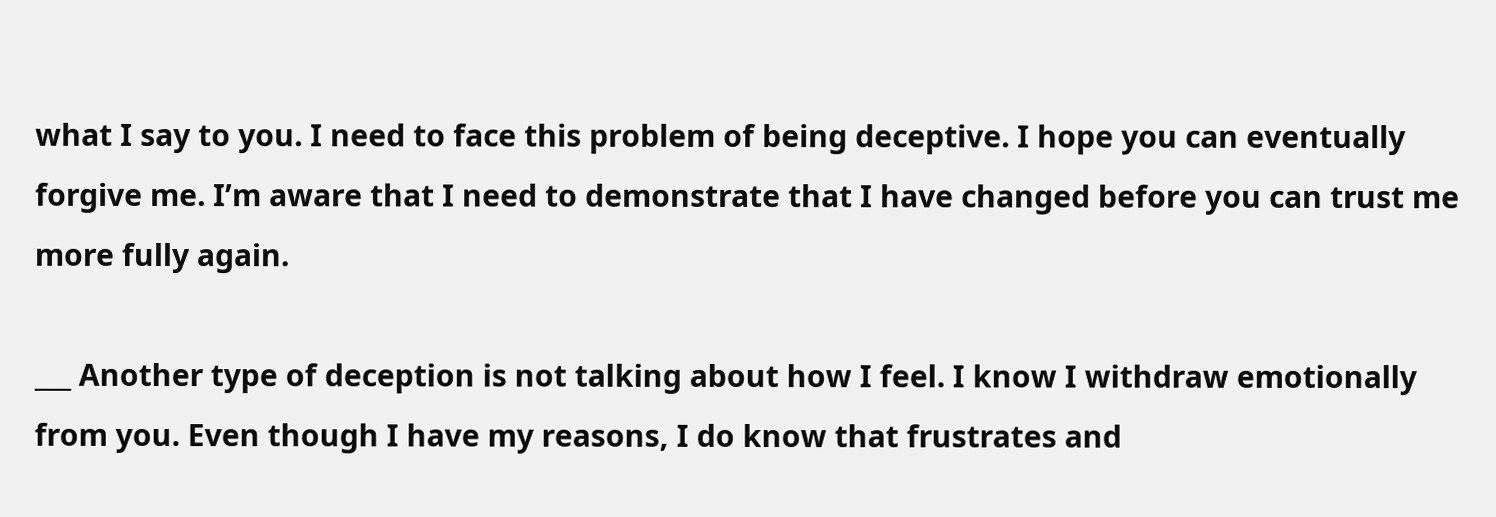what I say to you. I need to face this problem of being deceptive. I hope you can eventually forgive me. I’m aware that I need to demonstrate that I have changed before you can trust me more fully again.

___ Another type of deception is not talking about how I feel. I know I withdraw emotionally from you. Even though I have my reasons, I do know that frustrates and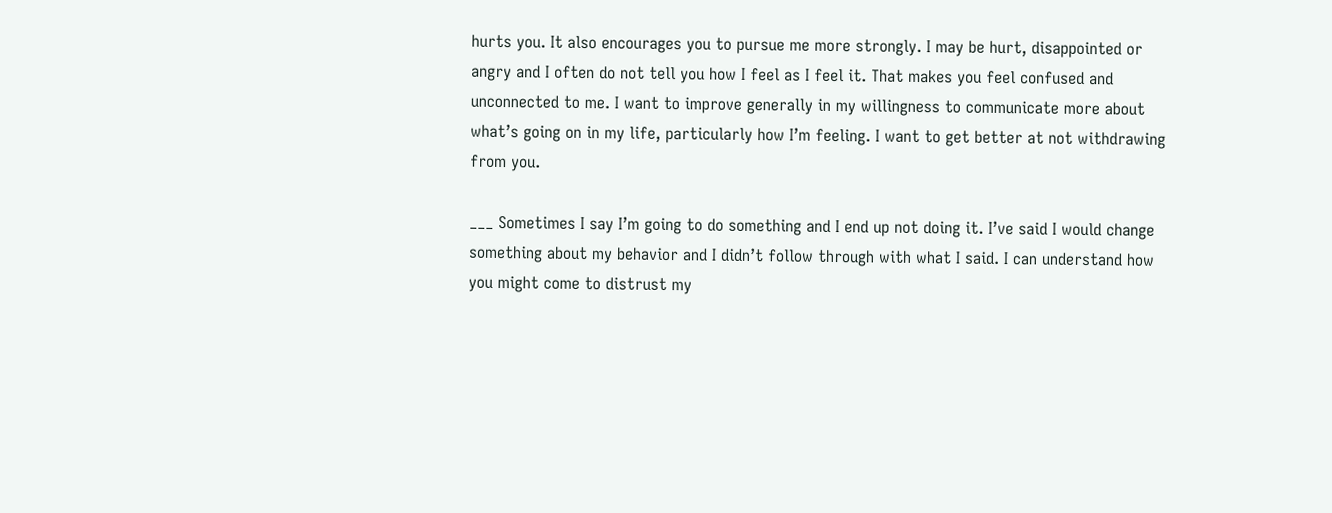hurts you. It also encourages you to pursue me more strongly. I may be hurt, disappointed or angry and I often do not tell you how I feel as I feel it. That makes you feel confused and unconnected to me. I want to improve generally in my willingness to communicate more about what’s going on in my life, particularly how I’m feeling. I want to get better at not withdrawing from you.

___ Sometimes I say I’m going to do something and I end up not doing it. I’ve said I would change something about my behavior and I didn’t follow through with what I said. I can understand how you might come to distrust my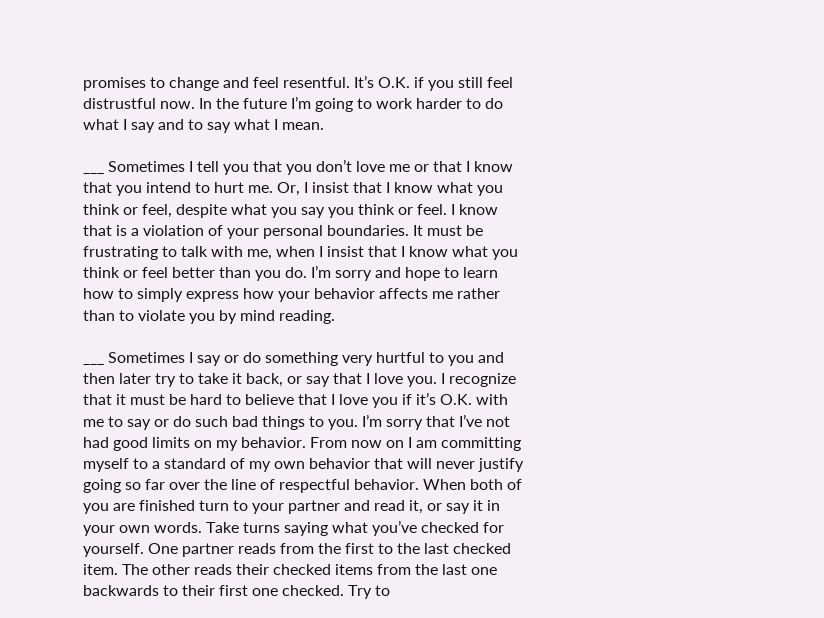promises to change and feel resentful. It’s O.K. if you still feel distrustful now. In the future I’m going to work harder to do what I say and to say what I mean.

___ Sometimes I tell you that you don’t love me or that I know that you intend to hurt me. Or, I insist that I know what you think or feel, despite what you say you think or feel. I know that is a violation of your personal boundaries. It must be frustrating to talk with me, when I insist that I know what you think or feel better than you do. I’m sorry and hope to learn how to simply express how your behavior affects me rather than to violate you by mind reading.

___ Sometimes I say or do something very hurtful to you and then later try to take it back, or say that I love you. I recognize that it must be hard to believe that I love you if it’s O.K. with me to say or do such bad things to you. I’m sorry that I’ve not had good limits on my behavior. From now on I am committing myself to a standard of my own behavior that will never justify going so far over the line of respectful behavior. When both of you are finished turn to your partner and read it, or say it in your own words. Take turns saying what you’ve checked for yourself. One partner reads from the first to the last checked item. The other reads their checked items from the last one backwards to their first one checked. Try to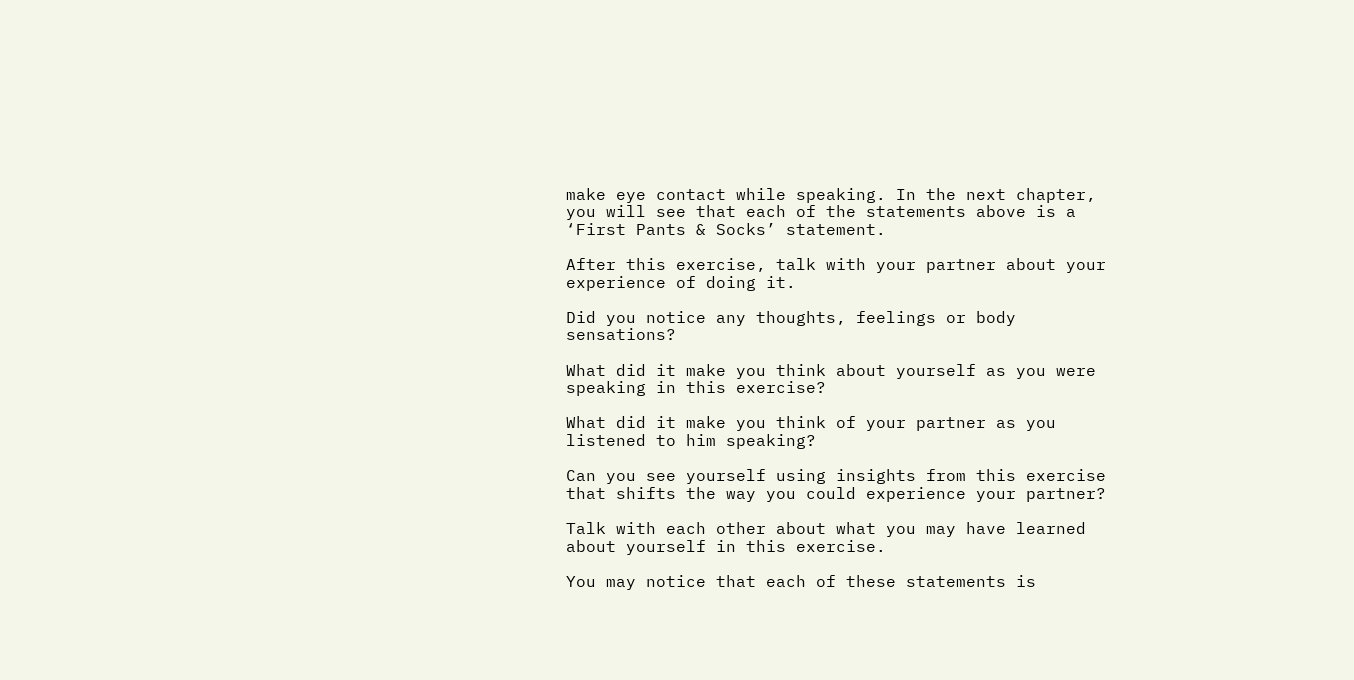make eye contact while speaking. In the next chapter, you will see that each of the statements above is a ‘First Pants & Socks’ statement.

After this exercise, talk with your partner about your experience of doing it.

Did you notice any thoughts, feelings or body sensations?

What did it make you think about yourself as you were speaking in this exercise?

What did it make you think of your partner as you listened to him speaking?

Can you see yourself using insights from this exercise that shifts the way you could experience your partner?

Talk with each other about what you may have learned about yourself in this exercise.

You may notice that each of these statements is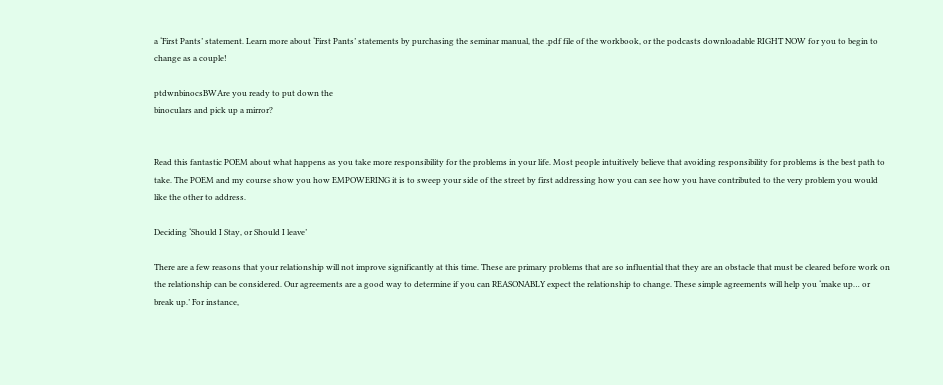a ‘First Pants’ statement. Learn more about ‘First Pants’ statements by purchasing the seminar manual, the .pdf file of the workbook, or the podcasts downloadable RIGHT NOW for you to begin to change as a couple!

ptdwnbinocsBWAre you ready to put down the
binoculars and pick up a mirror?


Read this fantastic POEM about what happens as you take more responsibility for the problems in your life. Most people intuitively believe that avoiding responsibility for problems is the best path to take. The POEM and my course show you how EMPOWERING it is to sweep your side of the street by first addressing how you can see how you have contributed to the very problem you would like the other to address.

Deciding ‘Should I Stay, or Should I leave’

There are a few reasons that your relationship will not improve significantly at this time. These are primary problems that are so influential that they are an obstacle that must be cleared before work on the relationship can be considered. Our agreements are a good way to determine if you can REASONABLY expect the relationship to change. These simple agreements will help you ‘make up… or break up.’ For instance,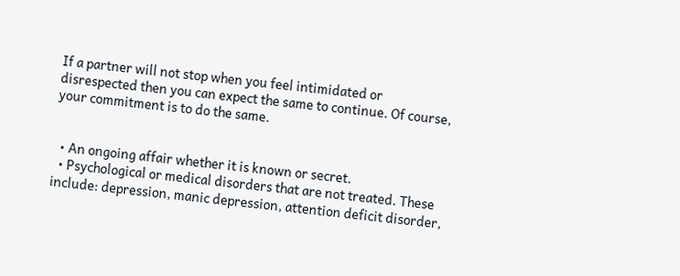If a partner will not stop when you feel intimidated or disrespected then you can expect the same to continue. Of course, your commitment is to do the same.


  • An ongoing affair whether it is known or secret.
  • Psychological or medical disorders that are not treated. These include: depression, manic depression, attention deficit disorder,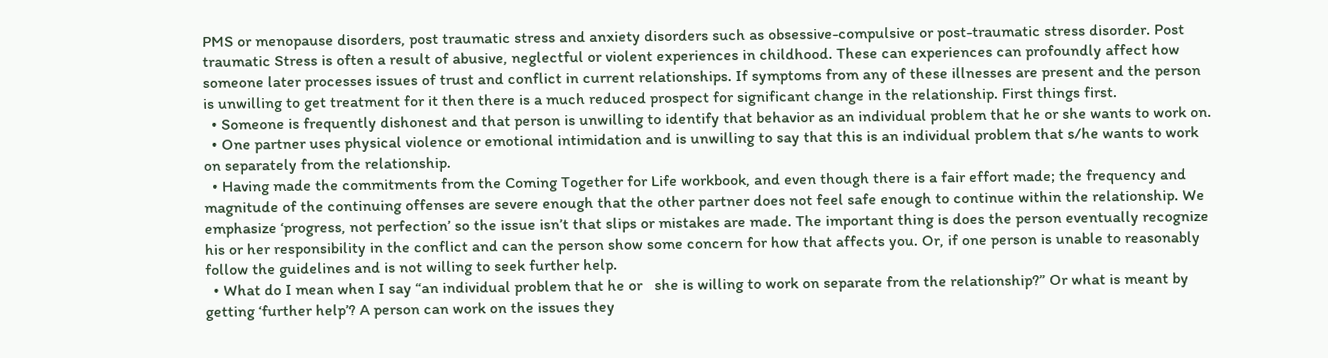PMS or menopause disorders, post traumatic stress and anxiety disorders such as obsessive-compulsive or post-traumatic stress disorder. Post traumatic Stress is often a result of abusive, neglectful or violent experiences in childhood. These can experiences can profoundly affect how someone later processes issues of trust and conflict in current relationships. If symptoms from any of these illnesses are present and the person is unwilling to get treatment for it then there is a much reduced prospect for significant change in the relationship. First things first.
  • Someone is frequently dishonest and that person is unwilling to identify that behavior as an individual problem that he or she wants to work on.
  • One partner uses physical violence or emotional intimidation and is unwilling to say that this is an individual problem that s/he wants to work on separately from the relationship.
  • Having made the commitments from the Coming Together for Life workbook, and even though there is a fair effort made; the frequency and magnitude of the continuing offenses are severe enough that the other partner does not feel safe enough to continue within the relationship. We emphasize ‘progress, not perfection’ so the issue isn’t that slips or mistakes are made. The important thing is does the person eventually recognize his or her responsibility in the conflict and can the person show some concern for how that affects you. Or, if one person is unable to reasonably follow the guidelines and is not willing to seek further help.
  • What do I mean when I say “an individual problem that he or   she is willing to work on separate from the relationship?” Or what is meant by getting ‘further help’? A person can work on the issues they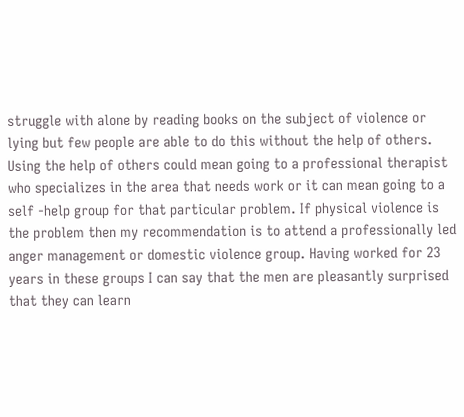struggle with alone by reading books on the subject of violence or lying but few people are able to do this without the help of others. Using the help of others could mean going to a professional therapist who specializes in the area that needs work or it can mean going to a self -help group for that particular problem. If physical violence is the problem then my recommendation is to attend a professionally led anger management or domestic violence group. Having worked for 23 years in these groups I can say that the men are pleasantly surprised that they can learn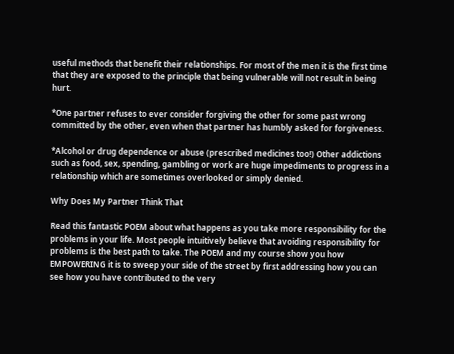useful methods that benefit their relationships. For most of the men it is the first time that they are exposed to the principle that being vulnerable will not result in being hurt.

*One partner refuses to ever consider forgiving the other for some past wrong committed by the other, even when that partner has humbly asked for forgiveness.

*Alcohol or drug dependence or abuse (prescribed medicines too!) Other addictions such as food, sex, spending, gambling or work are huge impediments to progress in a relationship which are sometimes overlooked or simply denied.

Why Does My Partner Think That

Read this fantastic POEM about what happens as you take more responsibility for the problems in your life. Most people intuitively believe that avoiding responsibility for problems is the best path to take. The POEM and my course show you how EMPOWERING it is to sweep your side of the street by first addressing how you can see how you have contributed to the very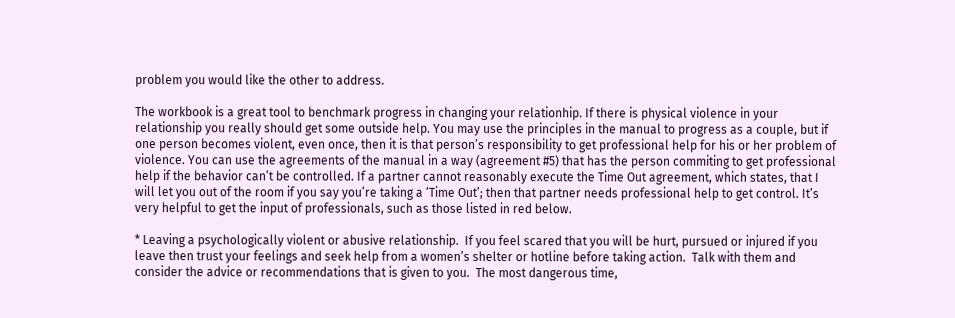problem you would like the other to address.

The workbook is a great tool to benchmark progress in changing your relationhip. If there is physical violence in your relationship you really should get some outside help. You may use the principles in the manual to progress as a couple, but if one person becomes violent, even once, then it is that person’s responsibility to get professional help for his or her problem of violence. You can use the agreements of the manual in a way (agreement #5) that has the person commiting to get professional help if the behavior can’t be controlled. If a partner cannot reasonably execute the Time Out agreement, which states, that I will let you out of the room if you say you’re taking a ‘Time Out’; then that partner needs professional help to get control. It’s very helpful to get the input of professionals, such as those listed in red below.

* Leaving a psychologically violent or abusive relationship.  If you feel scared that you will be hurt, pursued or injured if you leave then trust your feelings and seek help from a women’s shelter or hotline before taking action.  Talk with them and consider the advice or recommendations that is given to you.  The most dangerous time,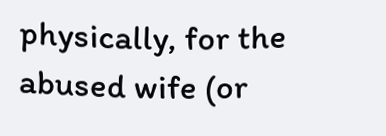physically, for the abused wife (or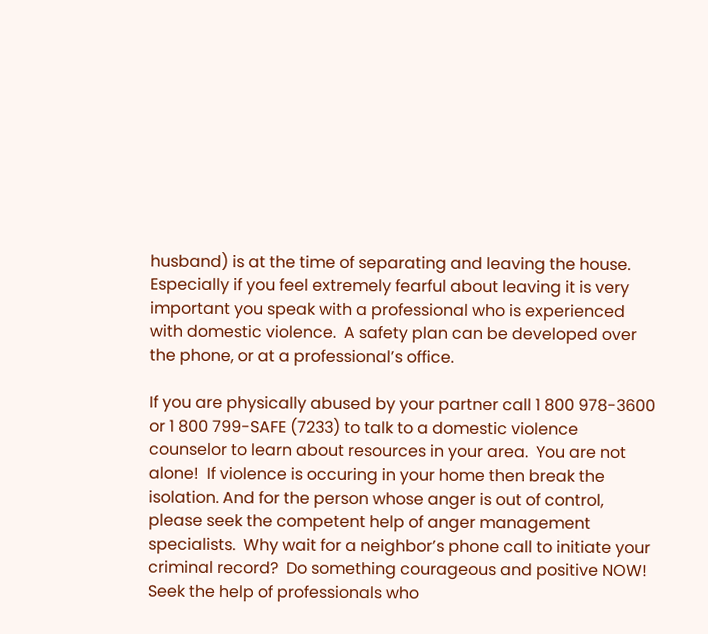husband) is at the time of separating and leaving the house.  Especially if you feel extremely fearful about leaving it is very important you speak with a professional who is experienced with domestic violence.  A safety plan can be developed over the phone, or at a professional’s office.

If you are physically abused by your partner call 1 800 978-3600 or 1 800 799-SAFE (7233) to talk to a domestic violence counselor to learn about resources in your area.  You are not alone!  If violence is occuring in your home then break the isolation. And for the person whose anger is out of control, please seek the competent help of anger management specialists.  Why wait for a neighbor’s phone call to initiate your criminal record?  Do something courageous and positive NOW! Seek the help of professionals who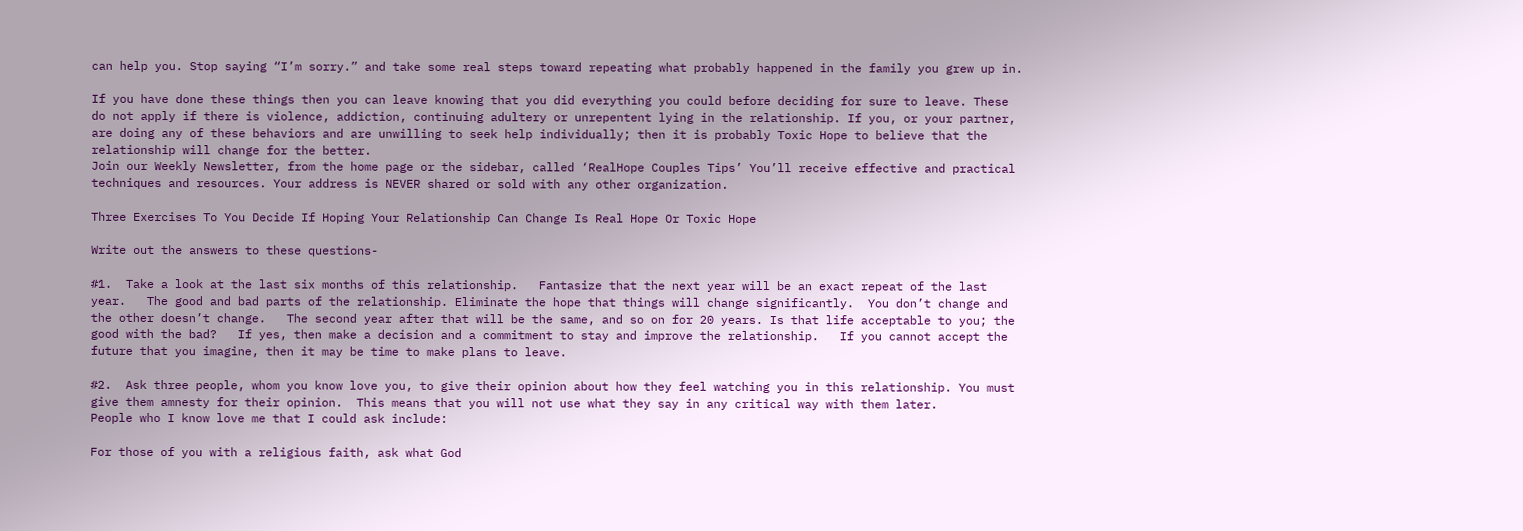can help you. Stop saying “I’m sorry.” and take some real steps toward repeating what probably happened in the family you grew up in.

If you have done these things then you can leave knowing that you did everything you could before deciding for sure to leave. These do not apply if there is violence, addiction, continuing adultery or unrepentent lying in the relationship. If you, or your partner, are doing any of these behaviors and are unwilling to seek help individually; then it is probably Toxic Hope to believe that the relationship will change for the better.
Join our Weekly Newsletter, from the home page or the sidebar, called ‘RealHope Couples Tips’ You’ll receive effective and practical techniques and resources. Your address is NEVER shared or sold with any other organization.

Three Exercises To You Decide If Hoping Your Relationship Can Change Is Real Hope Or Toxic Hope

Write out the answers to these questions-

#1.  Take a look at the last six months of this relationship.   Fantasize that the next year will be an exact repeat of the last year.   The good and bad parts of the relationship. Eliminate the hope that things will change significantly.  You don’t change and the other doesn’t change.   The second year after that will be the same, and so on for 20 years. Is that life acceptable to you; the good with the bad?   If yes, then make a decision and a commitment to stay and improve the relationship.   If you cannot accept the future that you imagine, then it may be time to make plans to leave.

#2.  Ask three people, whom you know love you, to give their opinion about how they feel watching you in this relationship. You must give them amnesty for their opinion.  This means that you will not use what they say in any critical way with them later.
People who I know love me that I could ask include:

For those of you with a religious faith, ask what God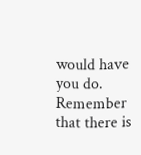would have you do.  Remember that there is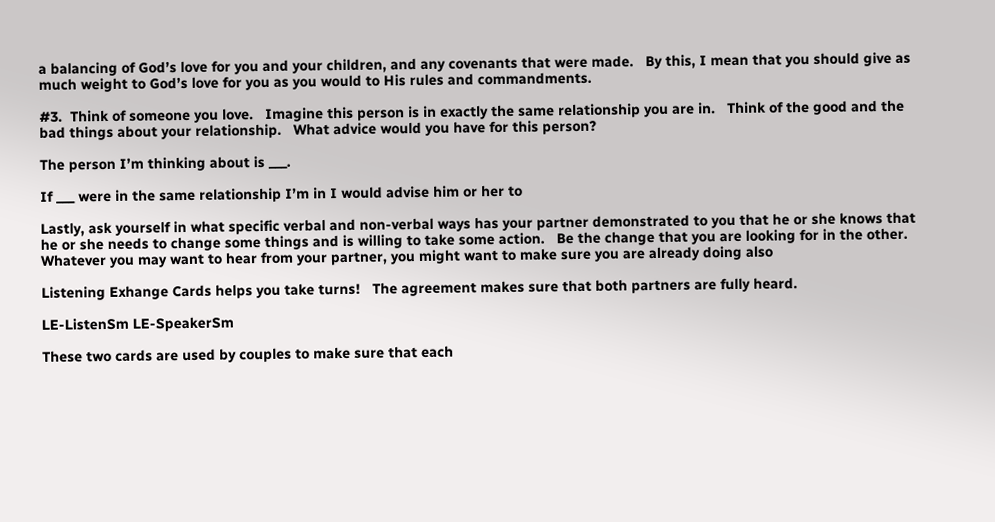a balancing of God’s love for you and your children, and any covenants that were made.   By this, I mean that you should give as much weight to God’s love for you as you would to His rules and commandments.

#3.  Think of someone you love.   Imagine this person is in exactly the same relationship you are in.   Think of the good and the bad things about your relationship.   What advice would you have for this person?

The person I’m thinking about is ___.

If ___ were in the same relationship I’m in I would advise him or her to

Lastly, ask yourself in what specific verbal and non-verbal ways has your partner demonstrated to you that he or she knows that he or she needs to change some things and is willing to take some action.   Be the change that you are looking for in the other.   Whatever you may want to hear from your partner, you might want to make sure you are already doing also

Listening Exhange Cards helps you take turns!   The agreement makes sure that both partners are fully heard.

LE-ListenSm LE-SpeakerSm

These two cards are used by couples to make sure that each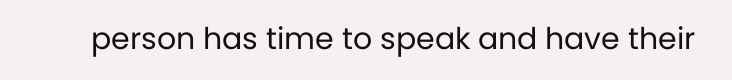person has time to speak and have their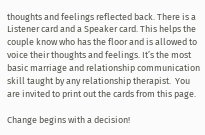thoughts and feelings reflected back. There is a Listener card and a Speaker card. This helps the couple know who has the floor and is allowed to voice their thoughts and feelings. It’s the most basic marriage and relationship communication skill taught by any relationship therapist.  You are invited to print out the cards from this page.

Change begins with a decision!